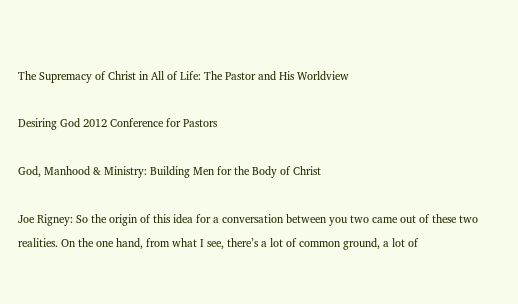The Supremacy of Christ in All of Life: The Pastor and His Worldview

Desiring God 2012 Conference for Pastors

God, Manhood & Ministry: Building Men for the Body of Christ

Joe Rigney: So the origin of this idea for a conversation between you two came out of these two realities. On the one hand, from what I see, there’s a lot of common ground, a lot of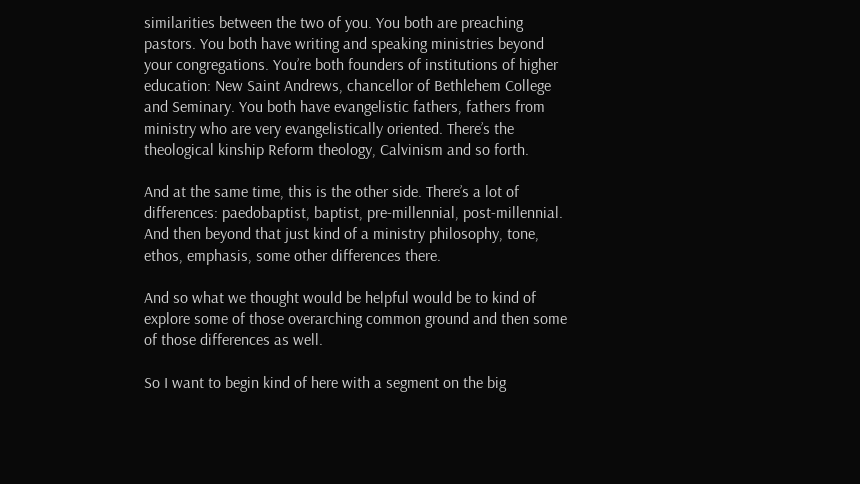similarities between the two of you. You both are preaching pastors. You both have writing and speaking ministries beyond your congregations. You’re both founders of institutions of higher education: New Saint Andrews, chancellor of Bethlehem College and Seminary. You both have evangelistic fathers, fathers from ministry who are very evangelistically oriented. There’s the theological kinship Reform theology, Calvinism and so forth.

And at the same time, this is the other side. There’s a lot of differences: paedobaptist, baptist, pre-millennial, post-millennial. And then beyond that just kind of a ministry philosophy, tone, ethos, emphasis, some other differences there.

And so what we thought would be helpful would be to kind of explore some of those overarching common ground and then some of those differences as well.

So I want to begin kind of here with a segment on the big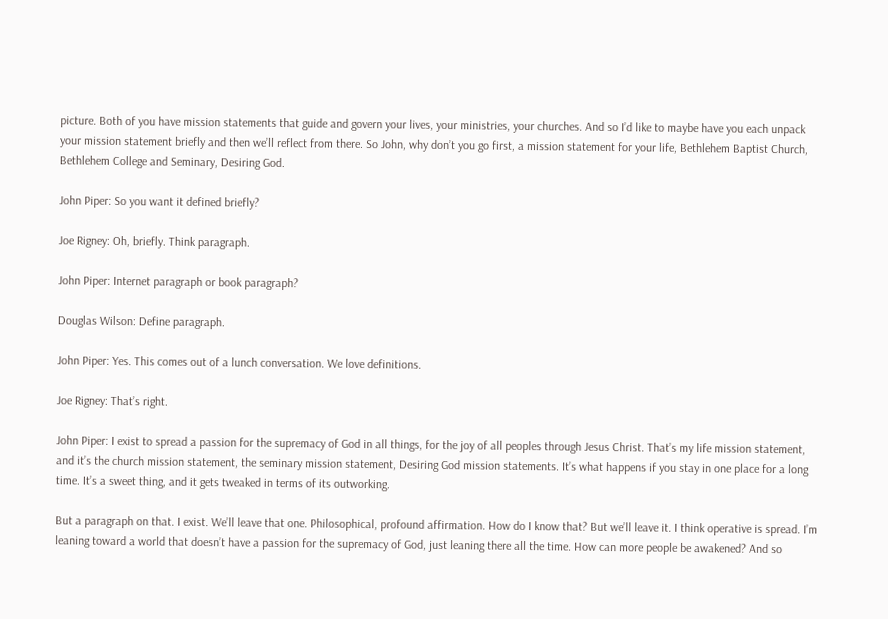picture. Both of you have mission statements that guide and govern your lives, your ministries, your churches. And so I’d like to maybe have you each unpack your mission statement briefly and then we’ll reflect from there. So John, why don’t you go first, a mission statement for your life, Bethlehem Baptist Church, Bethlehem College and Seminary, Desiring God.

John Piper: So you want it defined briefly?

Joe Rigney: Oh, briefly. Think paragraph.

John Piper: Internet paragraph or book paragraph?

Douglas Wilson: Define paragraph.

John Piper: Yes. This comes out of a lunch conversation. We love definitions.

Joe Rigney: That’s right.

John Piper: I exist to spread a passion for the supremacy of God in all things, for the joy of all peoples through Jesus Christ. That’s my life mission statement, and it’s the church mission statement, the seminary mission statement, Desiring God mission statements. It’s what happens if you stay in one place for a long time. It’s a sweet thing, and it gets tweaked in terms of its outworking.

But a paragraph on that. I exist. We’ll leave that one. Philosophical, profound affirmation. How do I know that? But we’ll leave it. I think operative is spread. I’m leaning toward a world that doesn’t have a passion for the supremacy of God, just leaning there all the time. How can more people be awakened? And so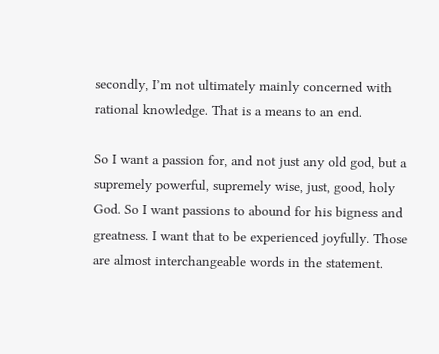secondly, I’m not ultimately mainly concerned with rational knowledge. That is a means to an end.

So I want a passion for, and not just any old god, but a supremely powerful, supremely wise, just, good, holy God. So I want passions to abound for his bigness and greatness. I want that to be experienced joyfully. Those are almost interchangeable words in the statement.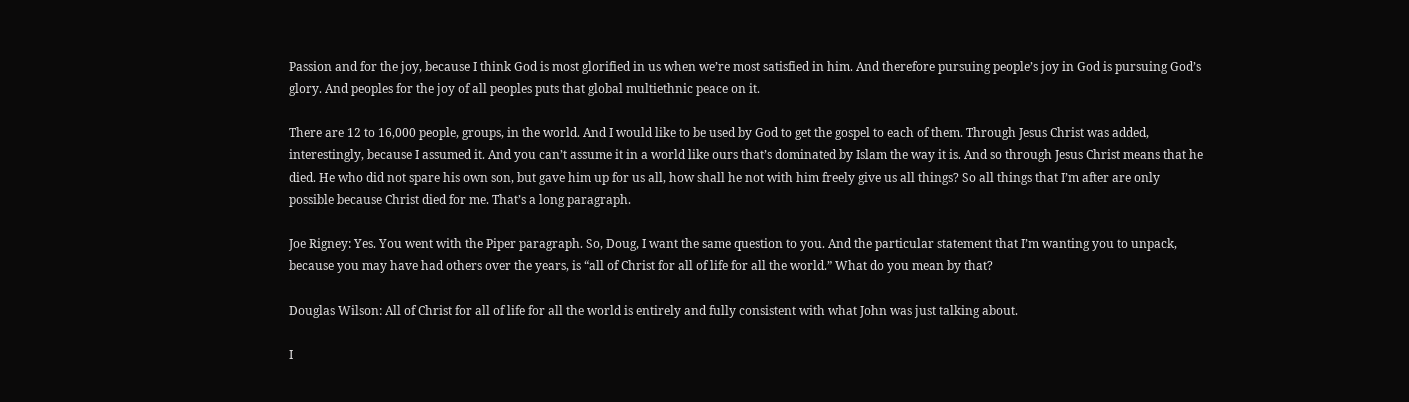Passion and for the joy, because I think God is most glorified in us when we’re most satisfied in him. And therefore pursuing people’s joy in God is pursuing God’s glory. And peoples for the joy of all peoples puts that global multiethnic peace on it.

There are 12 to 16,000 people, groups, in the world. And I would like to be used by God to get the gospel to each of them. Through Jesus Christ was added, interestingly, because I assumed it. And you can’t assume it in a world like ours that’s dominated by Islam the way it is. And so through Jesus Christ means that he died. He who did not spare his own son, but gave him up for us all, how shall he not with him freely give us all things? So all things that I’m after are only possible because Christ died for me. That’s a long paragraph.

Joe Rigney: Yes. You went with the Piper paragraph. So, Doug, I want the same question to you. And the particular statement that I’m wanting you to unpack, because you may have had others over the years, is “all of Christ for all of life for all the world.” What do you mean by that?

Douglas Wilson: All of Christ for all of life for all the world is entirely and fully consistent with what John was just talking about.

I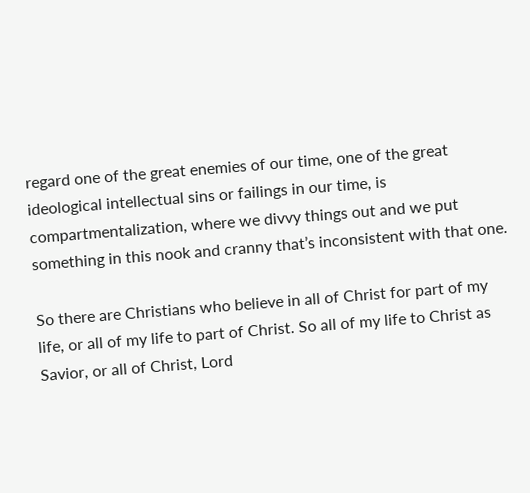regard one of the great enemies of our time, one of the great ideological intellectual sins or failings in our time, is compartmentalization, where we divvy things out and we put something in this nook and cranny that’s inconsistent with that one.

So there are Christians who believe in all of Christ for part of my life, or all of my life to part of Christ. So all of my life to Christ as Savior, or all of Christ, Lord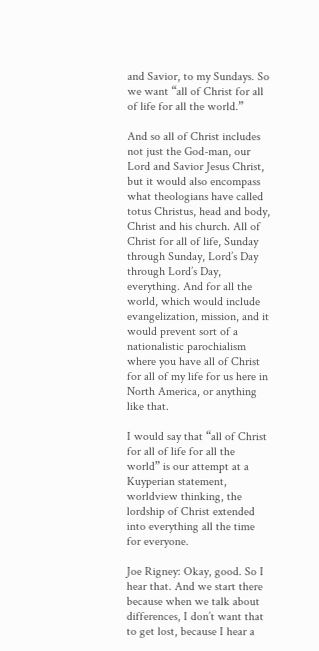and Savior, to my Sundays. So we want “all of Christ for all of life for all the world.”

And so all of Christ includes not just the God-man, our Lord and Savior Jesus Christ, but it would also encompass what theologians have called totus Christus, head and body, Christ and his church. All of Christ for all of life, Sunday through Sunday, Lord’s Day through Lord’s Day, everything. And for all the world, which would include evangelization, mission, and it would prevent sort of a nationalistic parochialism where you have all of Christ for all of my life for us here in North America, or anything like that.

I would say that “all of Christ for all of life for all the world” is our attempt at a Kuyperian statement, worldview thinking, the lordship of Christ extended into everything all the time for everyone.

Joe Rigney: Okay, good. So I hear that. And we start there because when we talk about differences, I don’t want that to get lost, because I hear a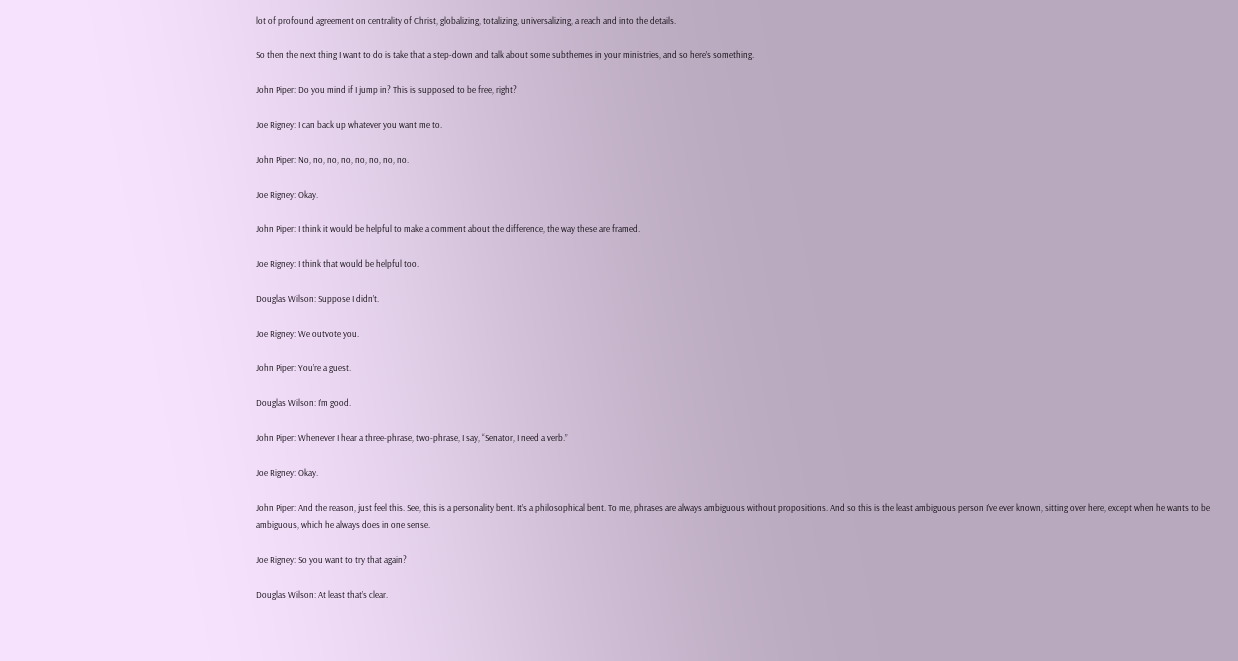lot of profound agreement on centrality of Christ, globalizing, totalizing, universalizing, a reach and into the details.

So then the next thing I want to do is take that a step-down and talk about some subthemes in your ministries, and so here’s something.

John Piper: Do you mind if I jump in? This is supposed to be free, right?

Joe Rigney: I can back up whatever you want me to.

John Piper: No, no, no, no, no, no, no, no.

Joe Rigney: Okay.

John Piper: I think it would be helpful to make a comment about the difference, the way these are framed.

Joe Rigney: I think that would be helpful too.

Douglas Wilson: Suppose I didn’t.

Joe Rigney: We outvote you.

John Piper: You’re a guest.

Douglas Wilson: I’m good.

John Piper: Whenever I hear a three-phrase, two-phrase, I say, “Senator, I need a verb.”

Joe Rigney: Okay.

John Piper: And the reason, just feel this. See, this is a personality bent. It’s a philosophical bent. To me, phrases are always ambiguous without propositions. And so this is the least ambiguous person I’ve ever known, sitting over here, except when he wants to be ambiguous, which he always does in one sense.

Joe Rigney: So you want to try that again?

Douglas Wilson: At least that’s clear.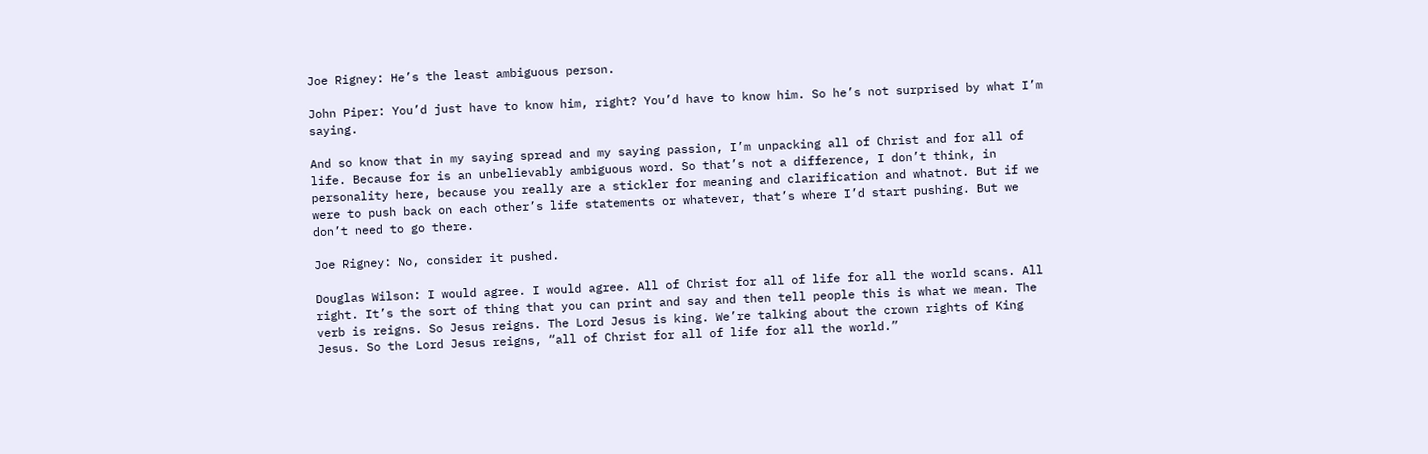Joe Rigney: He’s the least ambiguous person.

John Piper: You’d just have to know him, right? You’d have to know him. So he’s not surprised by what I’m saying.

And so know that in my saying spread and my saying passion, I’m unpacking all of Christ and for all of life. Because for is an unbelievably ambiguous word. So that’s not a difference, I don’t think, in personality here, because you really are a stickler for meaning and clarification and whatnot. But if we were to push back on each other’s life statements or whatever, that’s where I’d start pushing. But we don’t need to go there.

Joe Rigney: No, consider it pushed.

Douglas Wilson: I would agree. I would agree. All of Christ for all of life for all the world scans. All right. It’s the sort of thing that you can print and say and then tell people this is what we mean. The verb is reigns. So Jesus reigns. The Lord Jesus is king. We’re talking about the crown rights of King Jesus. So the Lord Jesus reigns, “all of Christ for all of life for all the world.”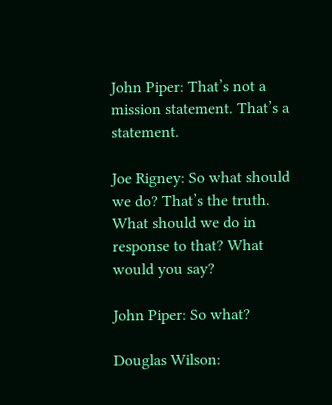John Piper: That’s not a mission statement. That’s a statement.

Joe Rigney: So what should we do? That’s the truth. What should we do in response to that? What would you say?

John Piper: So what?

Douglas Wilson: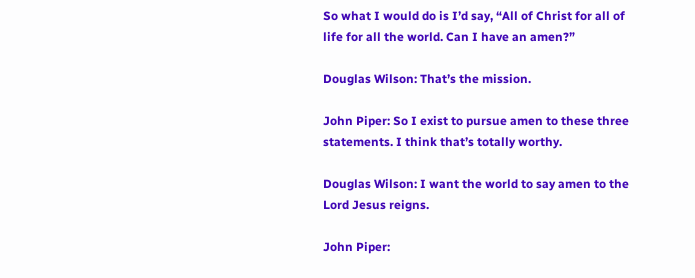So what I would do is I’d say, “All of Christ for all of life for all the world. Can I have an amen?”

Douglas Wilson: That’s the mission.

John Piper: So I exist to pursue amen to these three statements. I think that’s totally worthy.

Douglas Wilson: I want the world to say amen to the Lord Jesus reigns.

John Piper: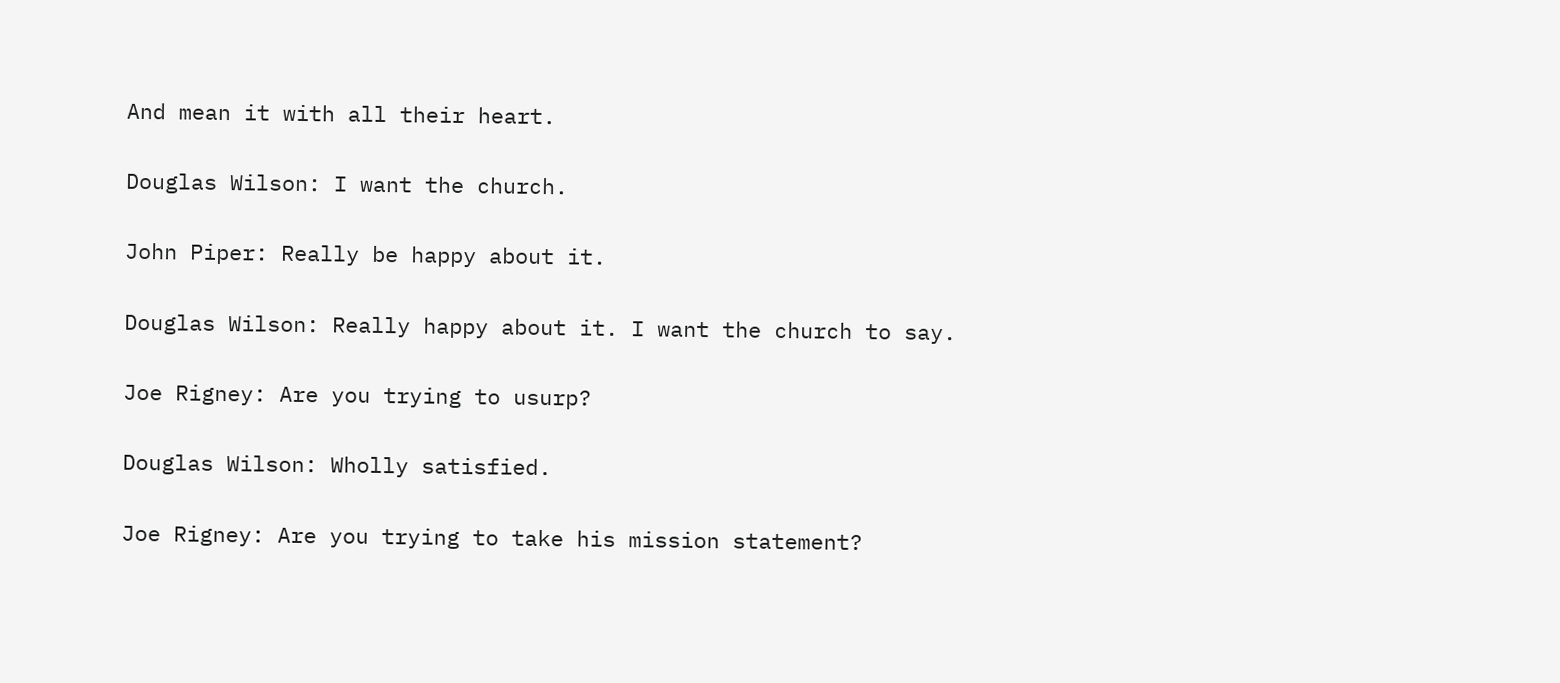And mean it with all their heart.

Douglas Wilson: I want the church.

John Piper: Really be happy about it.

Douglas Wilson: Really happy about it. I want the church to say.

Joe Rigney: Are you trying to usurp?

Douglas Wilson: Wholly satisfied.

Joe Rigney: Are you trying to take his mission statement?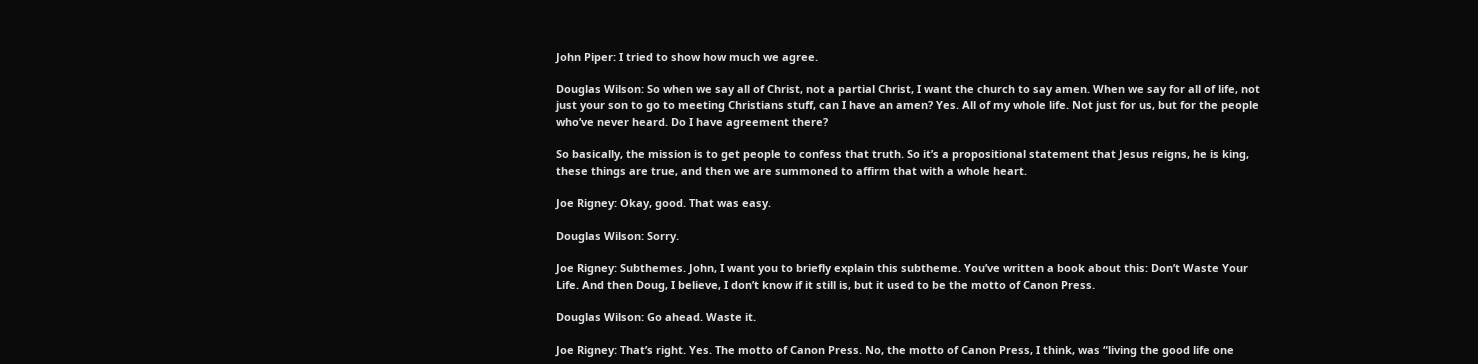John Piper: I tried to show how much we agree.

Douglas Wilson: So when we say all of Christ, not a partial Christ, I want the church to say amen. When we say for all of life, not just your son to go to meeting Christians stuff, can I have an amen? Yes. All of my whole life. Not just for us, but for the people who’ve never heard. Do I have agreement there?

So basically, the mission is to get people to confess that truth. So it’s a propositional statement that Jesus reigns, he is king, these things are true, and then we are summoned to affirm that with a whole heart.

Joe Rigney: Okay, good. That was easy.

Douglas Wilson: Sorry.

Joe Rigney: Subthemes. John, I want you to briefly explain this subtheme. You’ve written a book about this: Don’t Waste Your Life. And then Doug, I believe, I don’t know if it still is, but it used to be the motto of Canon Press.

Douglas Wilson: Go ahead. Waste it.

Joe Rigney: That’s right. Yes. The motto of Canon Press. No, the motto of Canon Press, I think, was “living the good life one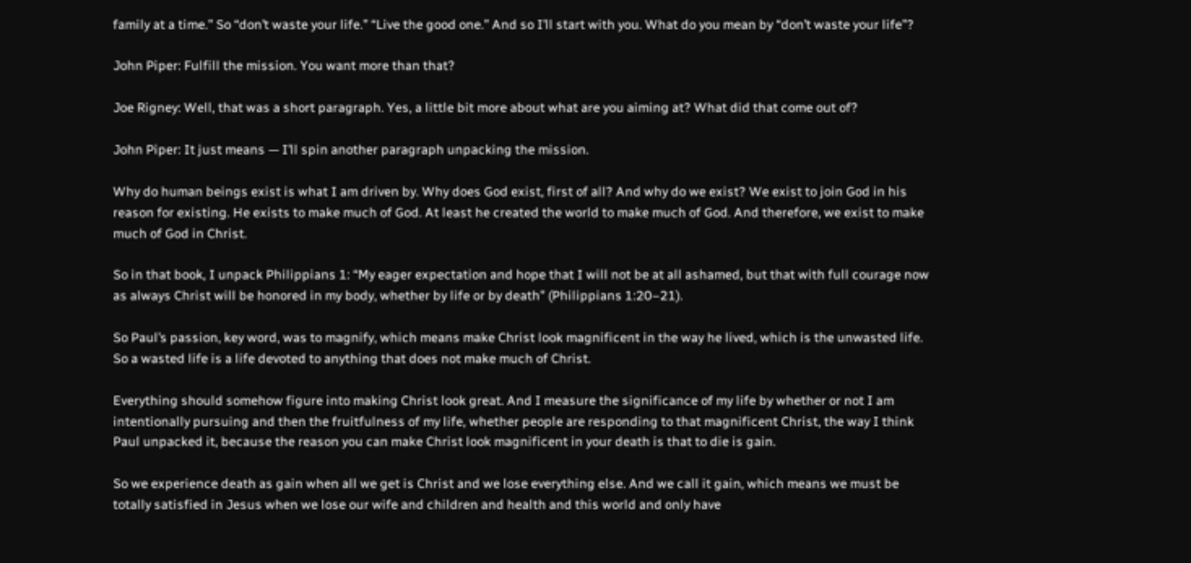family at a time.” So “don’t waste your life.” “Live the good one.” And so I’ll start with you. What do you mean by “don’t waste your life”?

John Piper: Fulfill the mission. You want more than that?

Joe Rigney: Well, that was a short paragraph. Yes, a little bit more about what are you aiming at? What did that come out of?

John Piper: It just means — I’ll spin another paragraph unpacking the mission.

Why do human beings exist is what I am driven by. Why does God exist, first of all? And why do we exist? We exist to join God in his reason for existing. He exists to make much of God. At least he created the world to make much of God. And therefore, we exist to make much of God in Christ.

So in that book, I unpack Philippians 1: “My eager expectation and hope that I will not be at all ashamed, but that with full courage now as always Christ will be honored in my body, whether by life or by death” (Philippians 1:20–21).

So Paul’s passion, key word, was to magnify, which means make Christ look magnificent in the way he lived, which is the unwasted life. So a wasted life is a life devoted to anything that does not make much of Christ.

Everything should somehow figure into making Christ look great. And I measure the significance of my life by whether or not I am intentionally pursuing and then the fruitfulness of my life, whether people are responding to that magnificent Christ, the way I think Paul unpacked it, because the reason you can make Christ look magnificent in your death is that to die is gain.

So we experience death as gain when all we get is Christ and we lose everything else. And we call it gain, which means we must be totally satisfied in Jesus when we lose our wife and children and health and this world and only have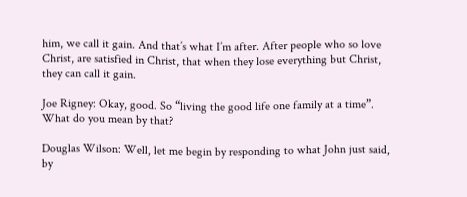him, we call it gain. And that’s what I’m after. After people who so love Christ, are satisfied in Christ, that when they lose everything but Christ, they can call it gain.

Joe Rigney: Okay, good. So “living the good life one family at a time”. What do you mean by that?

Douglas Wilson: Well, let me begin by responding to what John just said, by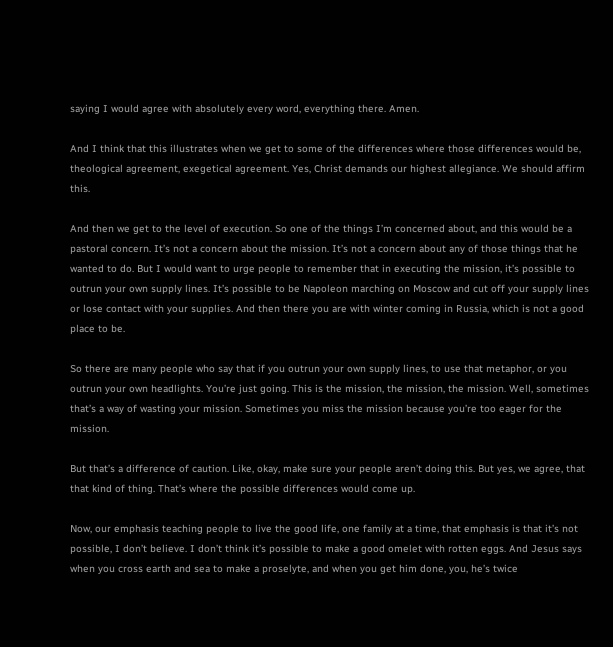saying I would agree with absolutely every word, everything there. Amen.

And I think that this illustrates when we get to some of the differences where those differences would be, theological agreement, exegetical agreement. Yes, Christ demands our highest allegiance. We should affirm this.

And then we get to the level of execution. So one of the things I’m concerned about, and this would be a pastoral concern. It’s not a concern about the mission. It’s not a concern about any of those things that he wanted to do. But I would want to urge people to remember that in executing the mission, it’s possible to outrun your own supply lines. It’s possible to be Napoleon marching on Moscow and cut off your supply lines or lose contact with your supplies. And then there you are with winter coming in Russia, which is not a good place to be.

So there are many people who say that if you outrun your own supply lines, to use that metaphor, or you outrun your own headlights. You’re just going. This is the mission, the mission, the mission. Well, sometimes that’s a way of wasting your mission. Sometimes you miss the mission because you’re too eager for the mission.

But that’s a difference of caution. Like, okay, make sure your people aren’t doing this. But yes, we agree, that that kind of thing. That’s where the possible differences would come up.

Now, our emphasis teaching people to live the good life, one family at a time, that emphasis is that it’s not possible, I don’t believe. I don’t think it’s possible to make a good omelet with rotten eggs. And Jesus says when you cross earth and sea to make a proselyte, and when you get him done, you, he’s twice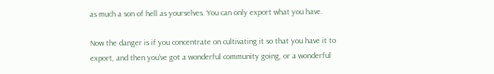as much a son of hell as yourselves. You can only export what you have.

Now the danger is if you concentrate on cultivating it so that you have it to export, and then you’ve got a wonderful community going, or a wonderful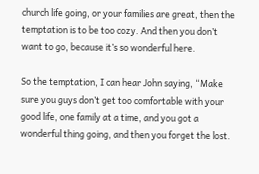church life going, or your families are great, then the temptation is to be too cozy. And then you don’t want to go, because it’s so wonderful here.

So the temptation, I can hear John saying, “Make sure you guys don’t get too comfortable with your good life, one family at a time, and you got a wonderful thing going, and then you forget the lost.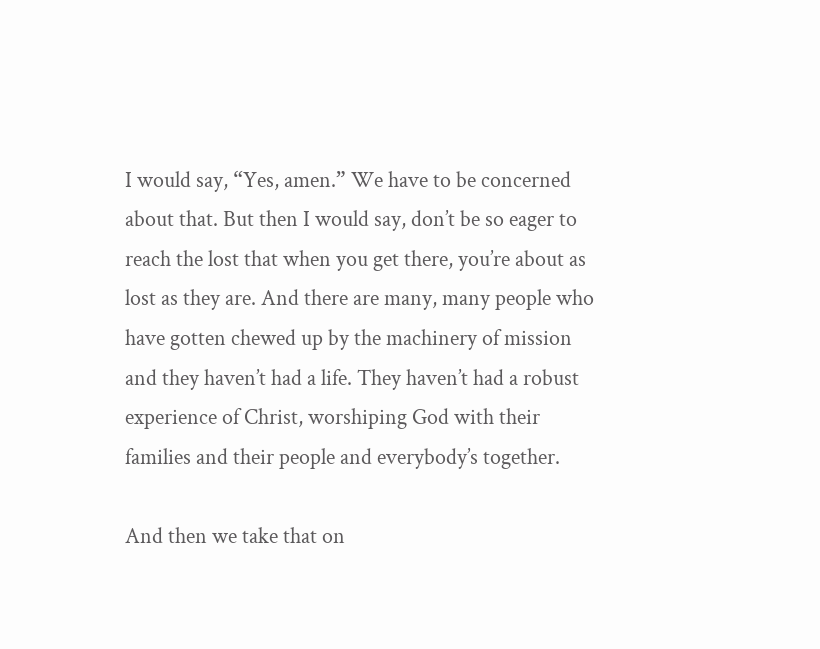I would say, “Yes, amen.” We have to be concerned about that. But then I would say, don’t be so eager to reach the lost that when you get there, you’re about as lost as they are. And there are many, many people who have gotten chewed up by the machinery of mission and they haven’t had a life. They haven’t had a robust experience of Christ, worshiping God with their families and their people and everybody’s together.

And then we take that on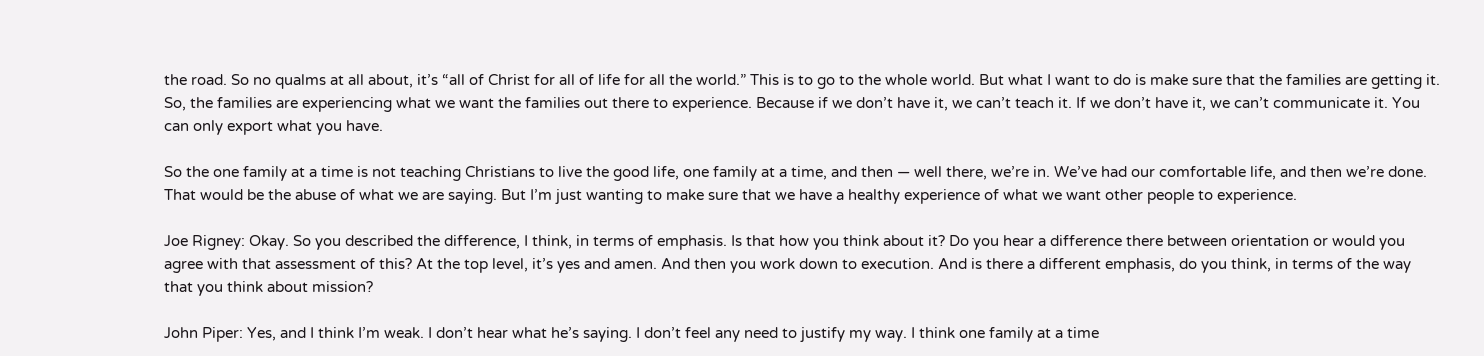the road. So no qualms at all about, it’s “all of Christ for all of life for all the world.” This is to go to the whole world. But what I want to do is make sure that the families are getting it. So, the families are experiencing what we want the families out there to experience. Because if we don’t have it, we can’t teach it. If we don’t have it, we can’t communicate it. You can only export what you have.

So the one family at a time is not teaching Christians to live the good life, one family at a time, and then — well there, we’re in. We’ve had our comfortable life, and then we’re done. That would be the abuse of what we are saying. But I’m just wanting to make sure that we have a healthy experience of what we want other people to experience.

Joe Rigney: Okay. So you described the difference, I think, in terms of emphasis. Is that how you think about it? Do you hear a difference there between orientation or would you agree with that assessment of this? At the top level, it’s yes and amen. And then you work down to execution. And is there a different emphasis, do you think, in terms of the way that you think about mission?

John Piper: Yes, and I think I’m weak. I don’t hear what he’s saying. I don’t feel any need to justify my way. I think one family at a time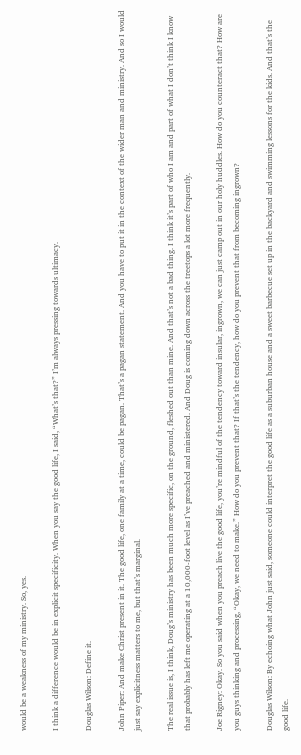would be a weakness of my ministry. So, yes.

I think a difference would be in explicit specificity. When you say the good life, I said, “What’s that?” I’m always pressing towards ultimacy.

Douglas Wilson: Define it.

John Piper: And make Christ present in it. The good life, one family at a time, could be pagan. That’s a pagan statement. And you have to put it in the context of the wider man and ministry. And so I would just say explicitness matters to me, but that’s marginal.

The real issue is, I think, Doug’s ministry has been much more specific, on the ground, fleshed out than mine. And that’s not a bad thing. I think it’s part of who I am and part of what I don’t think I know that probably has left me operating at a 10,000-foot level as I’ve preached and ministered. And Doug is coming down across the treetops a lot more frequently.

Joe Rigney: Okay. So you said when you preach live the good life, you’re mindful of the tendency toward insular, ingrown, we can just camp out in our holy huddles. How do you counteract that? How are you guys thinking and processing, “Okay, we need to make.” How do you prevent that? If that’s the tendency, how do you prevent that from becoming ingrown?

Douglas Wilson: By echoing what John just said, someone could interpret the good life as a suburban house and a sweet barbecue set up in the backyard and swimming lessons for the kids. And that’s the good life.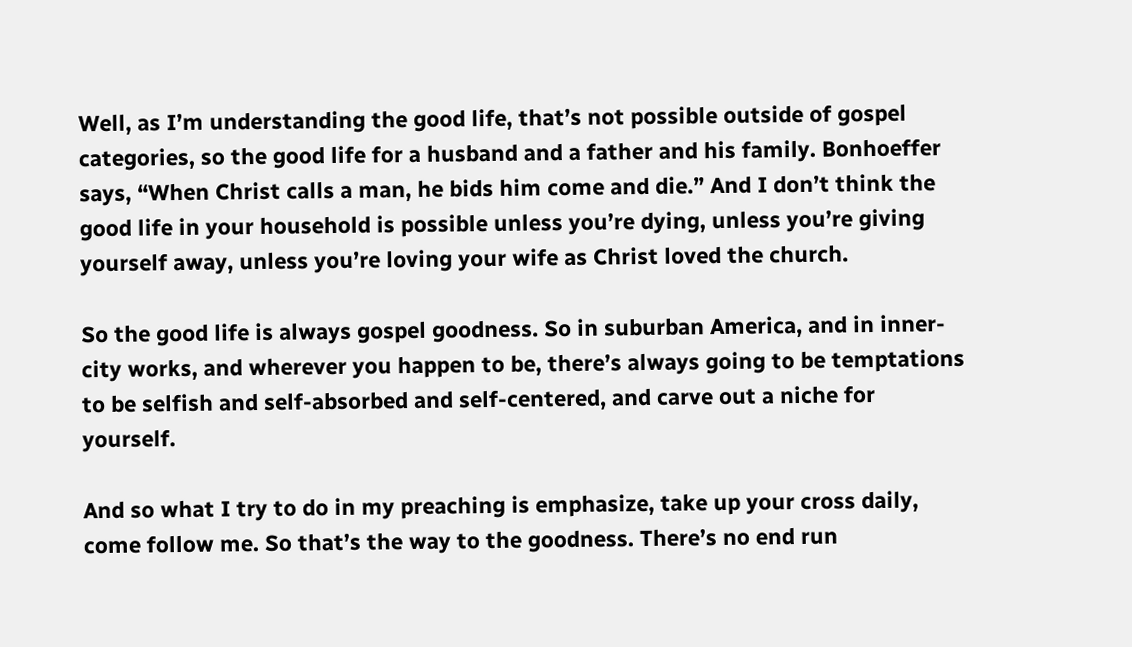Well, as I’m understanding the good life, that’s not possible outside of gospel categories, so the good life for a husband and a father and his family. Bonhoeffer says, “When Christ calls a man, he bids him come and die.” And I don’t think the good life in your household is possible unless you’re dying, unless you’re giving yourself away, unless you’re loving your wife as Christ loved the church.

So the good life is always gospel goodness. So in suburban America, and in inner-city works, and wherever you happen to be, there’s always going to be temptations to be selfish and self-absorbed and self-centered, and carve out a niche for yourself.

And so what I try to do in my preaching is emphasize, take up your cross daily, come follow me. So that’s the way to the goodness. There’s no end run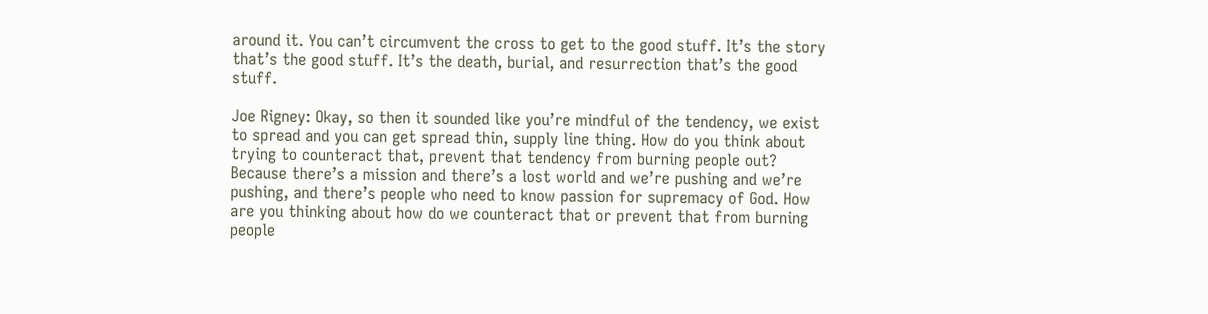around it. You can’t circumvent the cross to get to the good stuff. It’s the story that’s the good stuff. It’s the death, burial, and resurrection that’s the good stuff.

Joe Rigney: Okay, so then it sounded like you’re mindful of the tendency, we exist to spread and you can get spread thin, supply line thing. How do you think about trying to counteract that, prevent that tendency from burning people out? Because there’s a mission and there’s a lost world and we’re pushing and we’re pushing, and there’s people who need to know passion for supremacy of God. How are you thinking about how do we counteract that or prevent that from burning people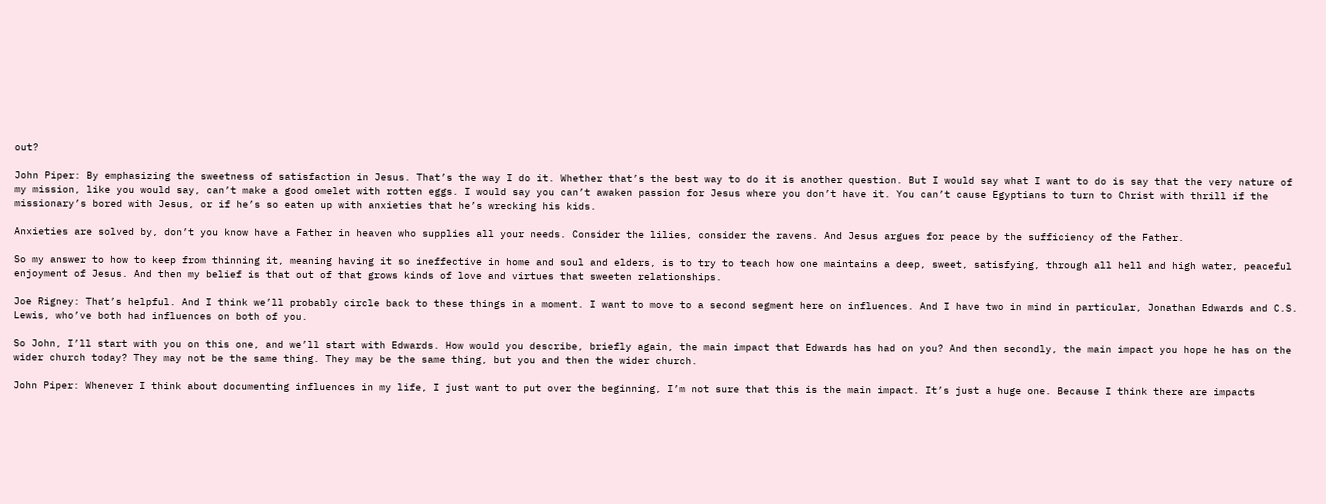out?

John Piper: By emphasizing the sweetness of satisfaction in Jesus. That’s the way I do it. Whether that’s the best way to do it is another question. But I would say what I want to do is say that the very nature of my mission, like you would say, can’t make a good omelet with rotten eggs. I would say you can’t awaken passion for Jesus where you don’t have it. You can’t cause Egyptians to turn to Christ with thrill if the missionary’s bored with Jesus, or if he’s so eaten up with anxieties that he’s wrecking his kids.

Anxieties are solved by, don’t you know have a Father in heaven who supplies all your needs. Consider the lilies, consider the ravens. And Jesus argues for peace by the sufficiency of the Father.

So my answer to how to keep from thinning it, meaning having it so ineffective in home and soul and elders, is to try to teach how one maintains a deep, sweet, satisfying, through all hell and high water, peaceful enjoyment of Jesus. And then my belief is that out of that grows kinds of love and virtues that sweeten relationships.

Joe Rigney: That’s helpful. And I think we’ll probably circle back to these things in a moment. I want to move to a second segment here on influences. And I have two in mind in particular, Jonathan Edwards and C.S. Lewis, who’ve both had influences on both of you.

So John, I’ll start with you on this one, and we’ll start with Edwards. How would you describe, briefly again, the main impact that Edwards has had on you? And then secondly, the main impact you hope he has on the wider church today? They may not be the same thing. They may be the same thing, but you and then the wider church.

John Piper: Whenever I think about documenting influences in my life, I just want to put over the beginning, I’m not sure that this is the main impact. It’s just a huge one. Because I think there are impacts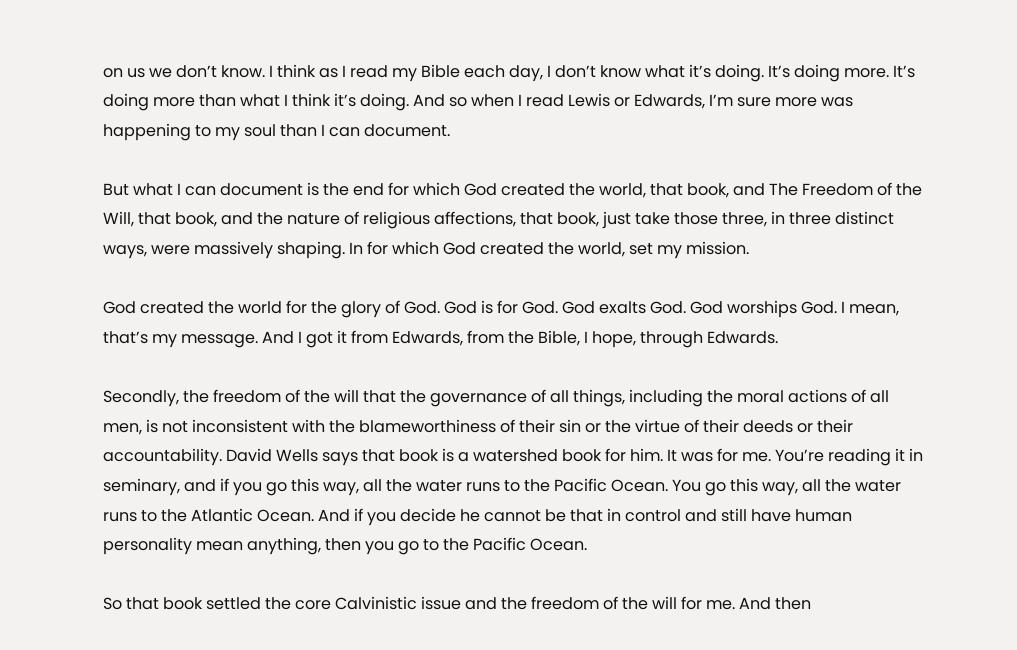on us we don’t know. I think as I read my Bible each day, I don’t know what it’s doing. It’s doing more. It’s doing more than what I think it’s doing. And so when I read Lewis or Edwards, I’m sure more was happening to my soul than I can document.

But what I can document is the end for which God created the world, that book, and The Freedom of the Will, that book, and the nature of religious affections, that book, just take those three, in three distinct ways, were massively shaping. In for which God created the world, set my mission.

God created the world for the glory of God. God is for God. God exalts God. God worships God. I mean, that’s my message. And I got it from Edwards, from the Bible, I hope, through Edwards.

Secondly, the freedom of the will that the governance of all things, including the moral actions of all men, is not inconsistent with the blameworthiness of their sin or the virtue of their deeds or their accountability. David Wells says that book is a watershed book for him. It was for me. You’re reading it in seminary, and if you go this way, all the water runs to the Pacific Ocean. You go this way, all the water runs to the Atlantic Ocean. And if you decide he cannot be that in control and still have human personality mean anything, then you go to the Pacific Ocean.

So that book settled the core Calvinistic issue and the freedom of the will for me. And then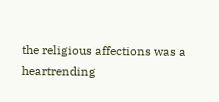the religious affections was a heartrending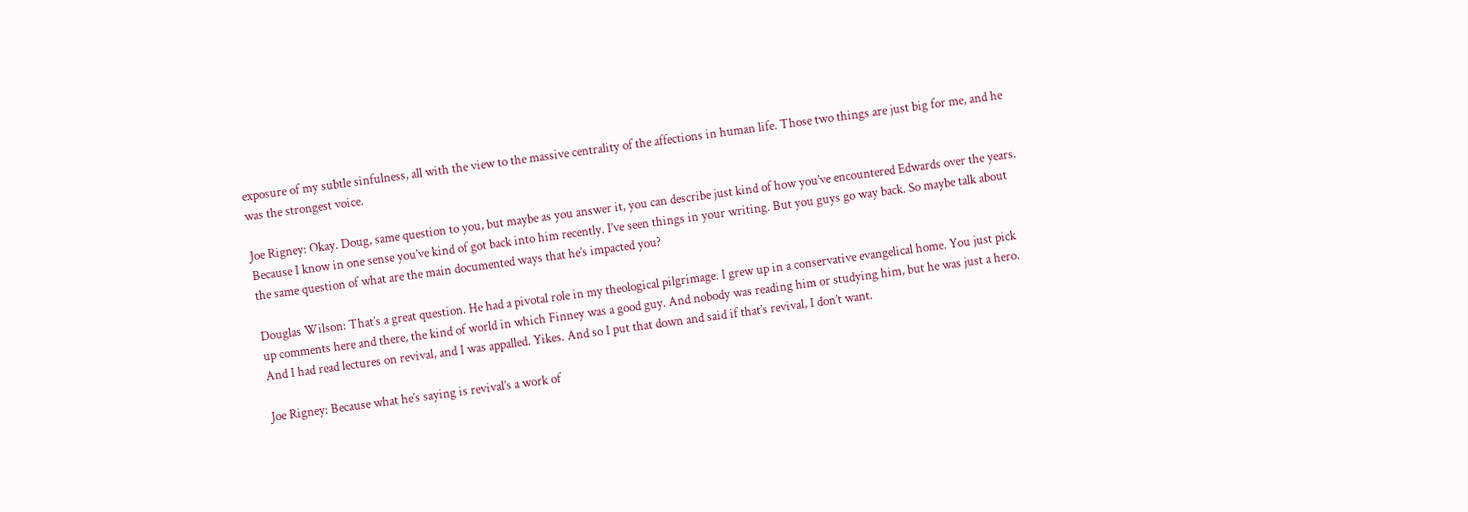exposure of my subtle sinfulness, all with the view to the massive centrality of the affections in human life. Those two things are just big for me, and he was the strongest voice.

Joe Rigney: Okay. Doug, same question to you, but maybe as you answer it, you can describe just kind of how you’ve encountered Edwards over the years. Because I know in one sense you’ve kind of got back into him recently. I’ve seen things in your writing. But you guys go way back. So maybe talk about the same question of what are the main documented ways that he’s impacted you?

Douglas Wilson: That’s a great question. He had a pivotal role in my theological pilgrimage. I grew up in a conservative evangelical home. You just pick up comments here and there, the kind of world in which Finney was a good guy. And nobody was reading him or studying him, but he was just a hero. And I had read lectures on revival, and I was appalled. Yikes. And so I put that down and said if that’s revival, I don’t want.

Joe Rigney: Because what he’s saying is revival’s a work of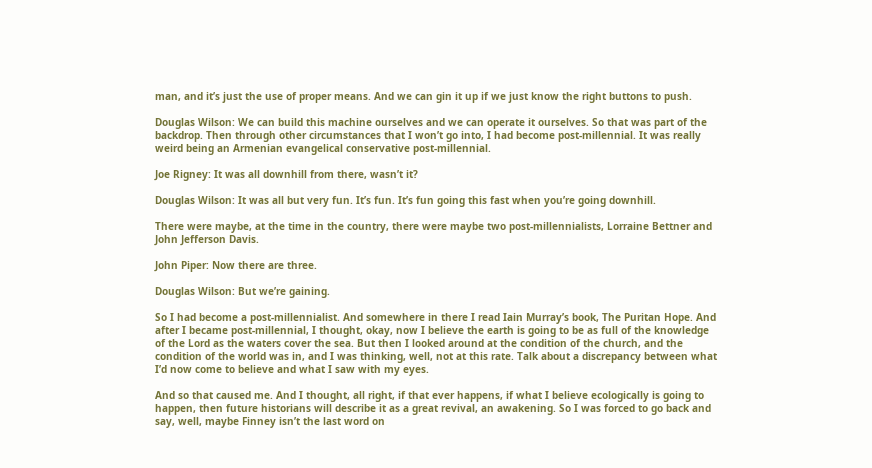man, and it’s just the use of proper means. And we can gin it up if we just know the right buttons to push.

Douglas Wilson: We can build this machine ourselves and we can operate it ourselves. So that was part of the backdrop. Then through other circumstances that I won’t go into, I had become post-millennial. It was really weird being an Armenian evangelical conservative post-millennial.

Joe Rigney: It was all downhill from there, wasn’t it?

Douglas Wilson: It was all but very fun. It’s fun. It’s fun going this fast when you’re going downhill.

There were maybe, at the time in the country, there were maybe two post-millennialists, Lorraine Bettner and John Jefferson Davis.

John Piper: Now there are three.

Douglas Wilson: But we’re gaining.

So I had become a post-millennialist. And somewhere in there I read Iain Murray’s book, The Puritan Hope. And after I became post-millennial, I thought, okay, now I believe the earth is going to be as full of the knowledge of the Lord as the waters cover the sea. But then I looked around at the condition of the church, and the condition of the world was in, and I was thinking, well, not at this rate. Talk about a discrepancy between what I’d now come to believe and what I saw with my eyes.

And so that caused me. And I thought, all right, if that ever happens, if what I believe ecologically is going to happen, then future historians will describe it as a great revival, an awakening. So I was forced to go back and say, well, maybe Finney isn’t the last word on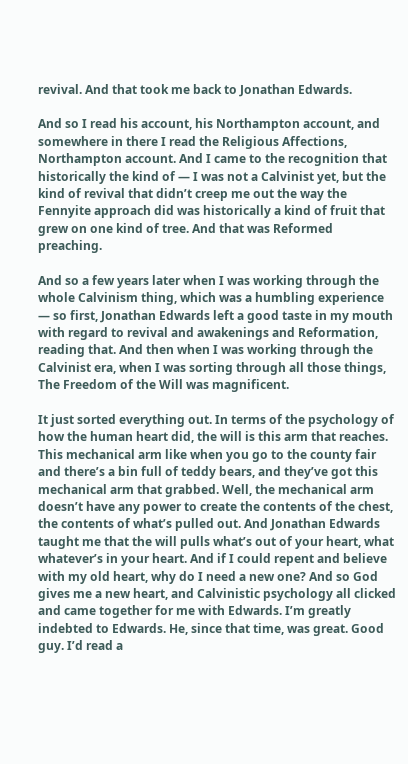revival. And that took me back to Jonathan Edwards.

And so I read his account, his Northampton account, and somewhere in there I read the Religious Affections, Northampton account. And I came to the recognition that historically the kind of — I was not a Calvinist yet, but the kind of revival that didn’t creep me out the way the Fennyite approach did was historically a kind of fruit that grew on one kind of tree. And that was Reformed preaching.

And so a few years later when I was working through the whole Calvinism thing, which was a humbling experience — so first, Jonathan Edwards left a good taste in my mouth with regard to revival and awakenings and Reformation, reading that. And then when I was working through the Calvinist era, when I was sorting through all those things, The Freedom of the Will was magnificent.

It just sorted everything out. In terms of the psychology of how the human heart did, the will is this arm that reaches. This mechanical arm like when you go to the county fair and there’s a bin full of teddy bears, and they’ve got this mechanical arm that grabbed. Well, the mechanical arm doesn’t have any power to create the contents of the chest, the contents of what’s pulled out. And Jonathan Edwards taught me that the will pulls what’s out of your heart, what whatever’s in your heart. And if I could repent and believe with my old heart, why do I need a new one? And so God gives me a new heart, and Calvinistic psychology all clicked and came together for me with Edwards. I’m greatly indebted to Edwards. He, since that time, was great. Good guy. I’d read a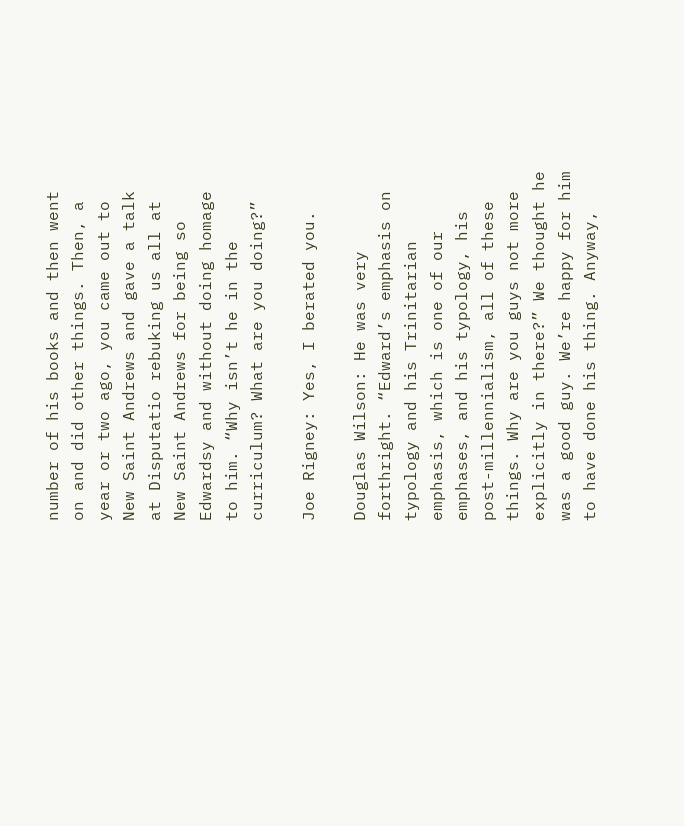number of his books and then went on and did other things. Then, a year or two ago, you came out to New Saint Andrews and gave a talk at Disputatio rebuking us all at New Saint Andrews for being so Edwardsy and without doing homage to him. “Why isn’t he in the curriculum? What are you doing?”

Joe Rigney: Yes, I berated you.

Douglas Wilson: He was very forthright. “Edward’s emphasis on typology and his Trinitarian emphasis, which is one of our emphases, and his typology, his post-millennialism, all of these things. Why are you guys not more explicitly in there?” We thought he was a good guy. We’re happy for him to have done his thing. Anyway,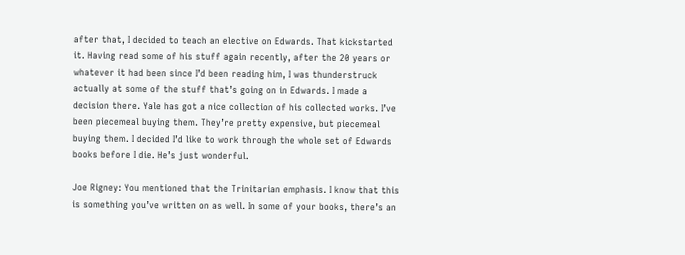after that, I decided to teach an elective on Edwards. That kickstarted it. Having read some of his stuff again recently, after the 20 years or whatever it had been since I’d been reading him, I was thunderstruck actually at some of the stuff that’s going on in Edwards. I made a decision there. Yale has got a nice collection of his collected works. I’ve been piecemeal buying them. They’re pretty expensive, but piecemeal buying them. I decided I’d like to work through the whole set of Edwards books before I die. He’s just wonderful.

Joe Rigney: You mentioned that the Trinitarian emphasis. I know that this is something you’ve written on as well. In some of your books, there’s an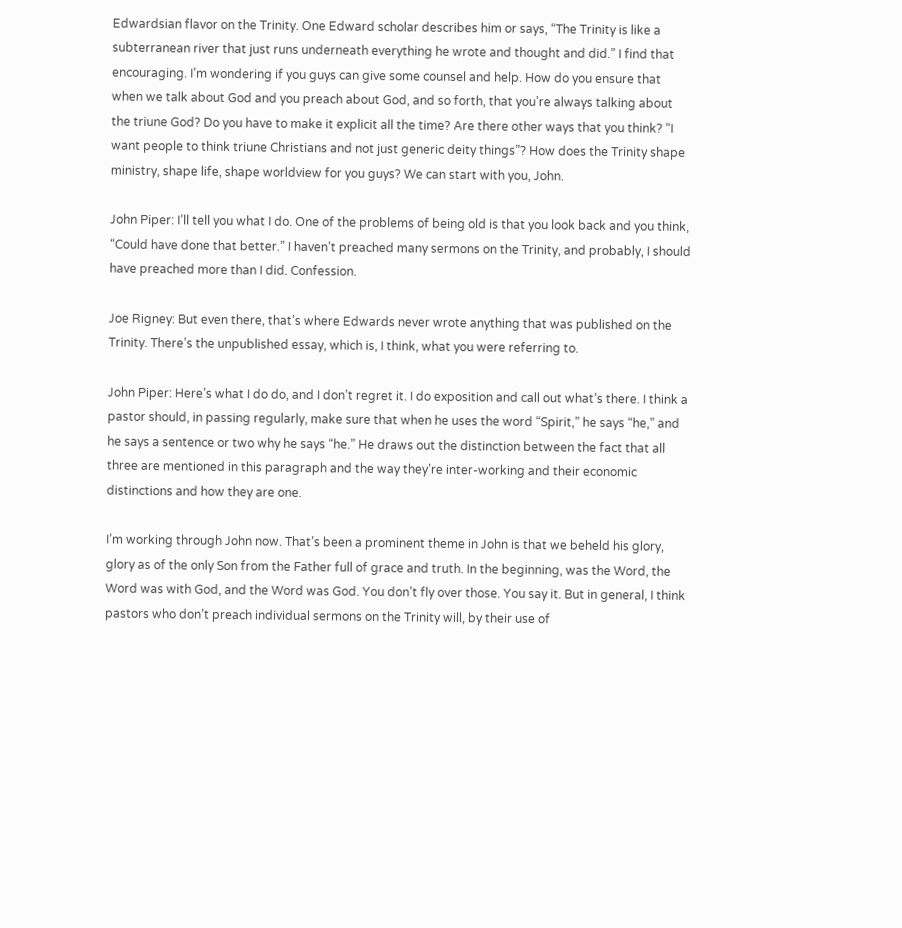Edwardsian flavor on the Trinity. One Edward scholar describes him or says, “The Trinity is like a subterranean river that just runs underneath everything he wrote and thought and did.” I find that encouraging. I’m wondering if you guys can give some counsel and help. How do you ensure that when we talk about God and you preach about God, and so forth, that you’re always talking about the triune God? Do you have to make it explicit all the time? Are there other ways that you think? “I want people to think triune Christians and not just generic deity things”? How does the Trinity shape ministry, shape life, shape worldview for you guys? We can start with you, John.

John Piper: I’ll tell you what I do. One of the problems of being old is that you look back and you think, “Could have done that better.” I haven’t preached many sermons on the Trinity, and probably, I should have preached more than I did. Confession.

Joe Rigney: But even there, that’s where Edwards never wrote anything that was published on the Trinity. There’s the unpublished essay, which is, I think, what you were referring to.

John Piper: Here’s what I do do, and I don’t regret it. I do exposition and call out what’s there. I think a pastor should, in passing regularly, make sure that when he uses the word “Spirit,” he says “he,” and he says a sentence or two why he says “he.” He draws out the distinction between the fact that all three are mentioned in this paragraph and the way they’re inter-working and their economic distinctions and how they are one.

I’m working through John now. That’s been a prominent theme in John is that we beheld his glory, glory as of the only Son from the Father full of grace and truth. In the beginning, was the Word, the Word was with God, and the Word was God. You don’t fly over those. You say it. But in general, I think pastors who don’t preach individual sermons on the Trinity will, by their use of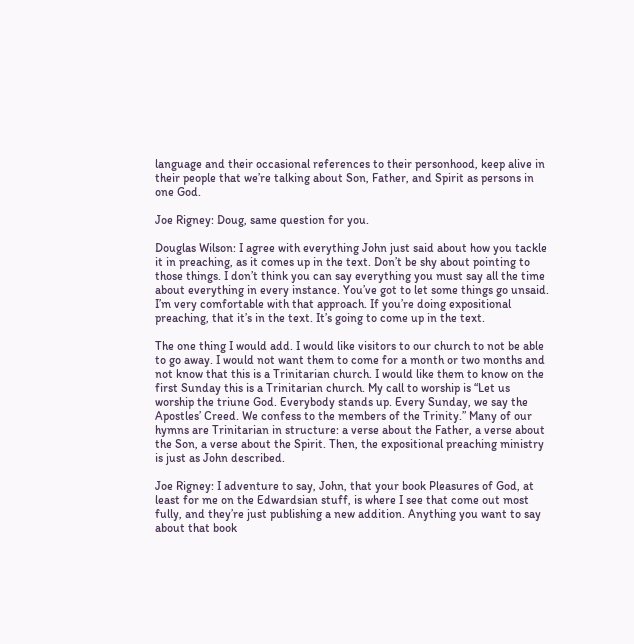language and their occasional references to their personhood, keep alive in their people that we’re talking about Son, Father, and Spirit as persons in one God.

Joe Rigney: Doug, same question for you.

Douglas Wilson: I agree with everything John just said about how you tackle it in preaching, as it comes up in the text. Don’t be shy about pointing to those things. I don’t think you can say everything you must say all the time about everything in every instance. You’ve got to let some things go unsaid. I’m very comfortable with that approach. If you’re doing expositional preaching, that it’s in the text. It’s going to come up in the text.

The one thing I would add. I would like visitors to our church to not be able to go away. I would not want them to come for a month or two months and not know that this is a Trinitarian church. I would like them to know on the first Sunday this is a Trinitarian church. My call to worship is “Let us worship the triune God. Everybody stands up. Every Sunday, we say the Apostles’ Creed. We confess to the members of the Trinity.” Many of our hymns are Trinitarian in structure: a verse about the Father, a verse about the Son, a verse about the Spirit. Then, the expositional preaching ministry is just as John described.

Joe Rigney: I adventure to say, John, that your book Pleasures of God, at least for me on the Edwardsian stuff, is where I see that come out most fully, and they’re just publishing a new addition. Anything you want to say about that book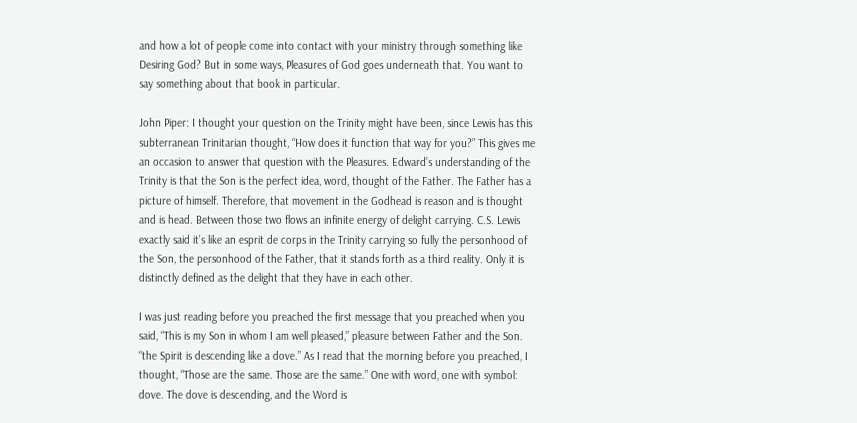and how a lot of people come into contact with your ministry through something like Desiring God? But in some ways, Pleasures of God goes underneath that. You want to say something about that book in particular.

John Piper: I thought your question on the Trinity might have been, since Lewis has this subterranean Trinitarian thought, “How does it function that way for you?” This gives me an occasion to answer that question with the Pleasures. Edward’s understanding of the Trinity is that the Son is the perfect idea, word, thought of the Father. The Father has a picture of himself. Therefore, that movement in the Godhead is reason and is thought and is head. Between those two flows an infinite energy of delight carrying. C.S. Lewis exactly said it’s like an esprit de corps in the Trinity carrying so fully the personhood of the Son, the personhood of the Father, that it stands forth as a third reality. Only it is distinctly defined as the delight that they have in each other.

I was just reading before you preached the first message that you preached when you said, “This is my Son in whom I am well pleased,” pleasure between Father and the Son. “the Spirit is descending like a dove.” As I read that the morning before you preached, I thought, “Those are the same. Those are the same.” One with word, one with symbol: dove. The dove is descending, and the Word is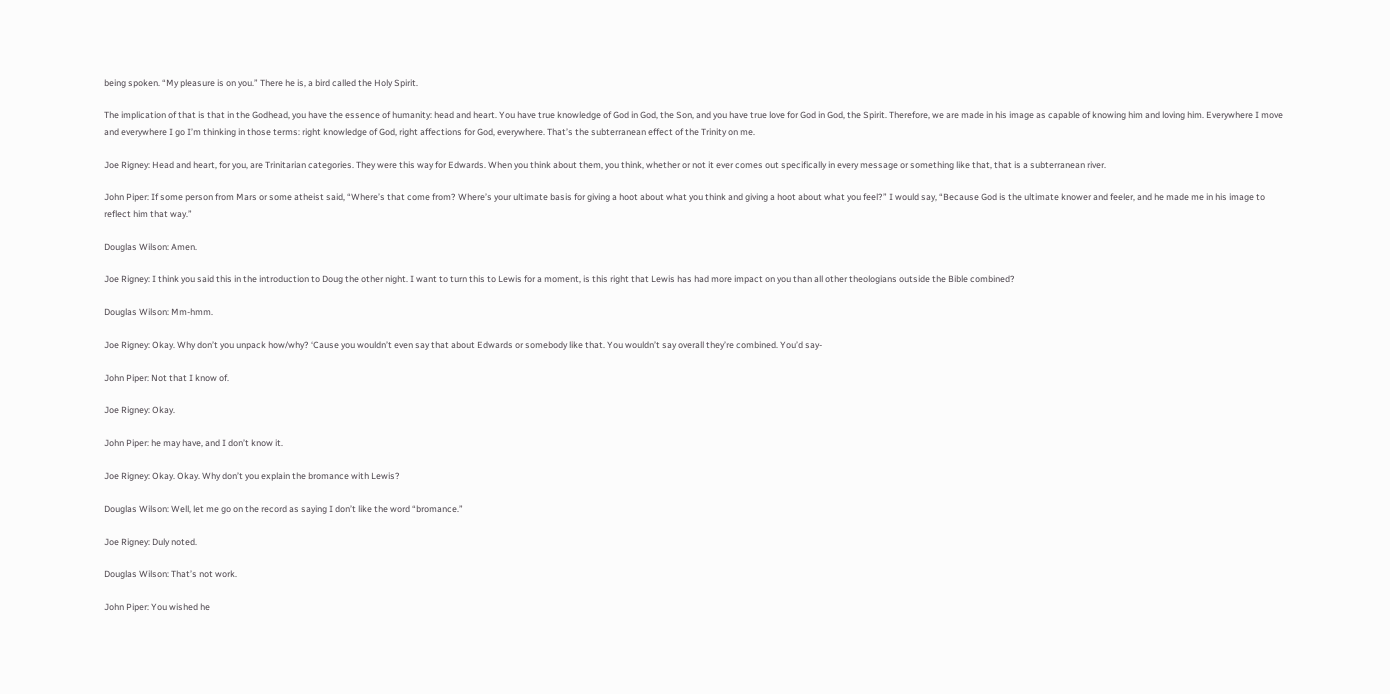being spoken. “My pleasure is on you.” There he is, a bird called the Holy Spirit.

The implication of that is that in the Godhead, you have the essence of humanity: head and heart. You have true knowledge of God in God, the Son, and you have true love for God in God, the Spirit. Therefore, we are made in his image as capable of knowing him and loving him. Everywhere I move and everywhere I go I’m thinking in those terms: right knowledge of God, right affections for God, everywhere. That’s the subterranean effect of the Trinity on me.

Joe Rigney: Head and heart, for you, are Trinitarian categories. They were this way for Edwards. When you think about them, you think, whether or not it ever comes out specifically in every message or something like that, that is a subterranean river.

John Piper: If some person from Mars or some atheist said, “Where’s that come from? Where’s your ultimate basis for giving a hoot about what you think and giving a hoot about what you feel?” I would say, “Because God is the ultimate knower and feeler, and he made me in his image to reflect him that way.”

Douglas Wilson: Amen.

Joe Rigney: I think you said this in the introduction to Doug the other night. I want to turn this to Lewis for a moment, is this right that Lewis has had more impact on you than all other theologians outside the Bible combined?

Douglas Wilson: Mm-hmm.

Joe Rigney: Okay. Why don’t you unpack how/why? ‘Cause you wouldn’t even say that about Edwards or somebody like that. You wouldn’t say overall they’re combined. You’d say-

John Piper: Not that I know of.

Joe Rigney: Okay.

John Piper: he may have, and I don’t know it.

Joe Rigney: Okay. Okay. Why don’t you explain the bromance with Lewis?

Douglas Wilson: Well, let me go on the record as saying I don’t like the word “bromance.”

Joe Rigney: Duly noted.

Douglas Wilson: That’s not work.

John Piper: You wished he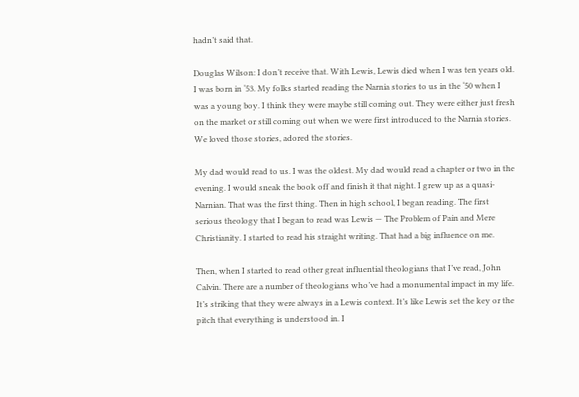hadn’t said that.

Douglas Wilson: I don’t receive that. With Lewis, Lewis died when I was ten years old. I was born in ‘53. My folks started reading the Narnia stories to us in the ‘50 when I was a young boy. I think they were maybe still coming out. They were either just fresh on the market or still coming out when we were first introduced to the Narnia stories. We loved those stories, adored the stories.

My dad would read to us. I was the oldest. My dad would read a chapter or two in the evening. I would sneak the book off and finish it that night. I grew up as a quasi-Narnian. That was the first thing. Then in high school, I began reading. The first serious theology that I began to read was Lewis — The Problem of Pain and Mere Christianity. I started to read his straight writing. That had a big influence on me.

Then, when I started to read other great influential theologians that I’ve read, John Calvin. There are a number of theologians who’ve had a monumental impact in my life. It’s striking that they were always in a Lewis context. It’s like Lewis set the key or the pitch that everything is understood in. I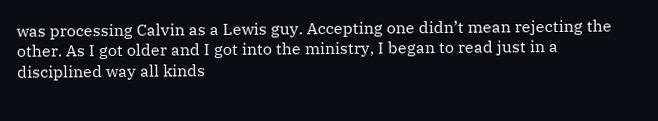was processing Calvin as a Lewis guy. Accepting one didn’t mean rejecting the other. As I got older and I got into the ministry, I began to read just in a disciplined way all kinds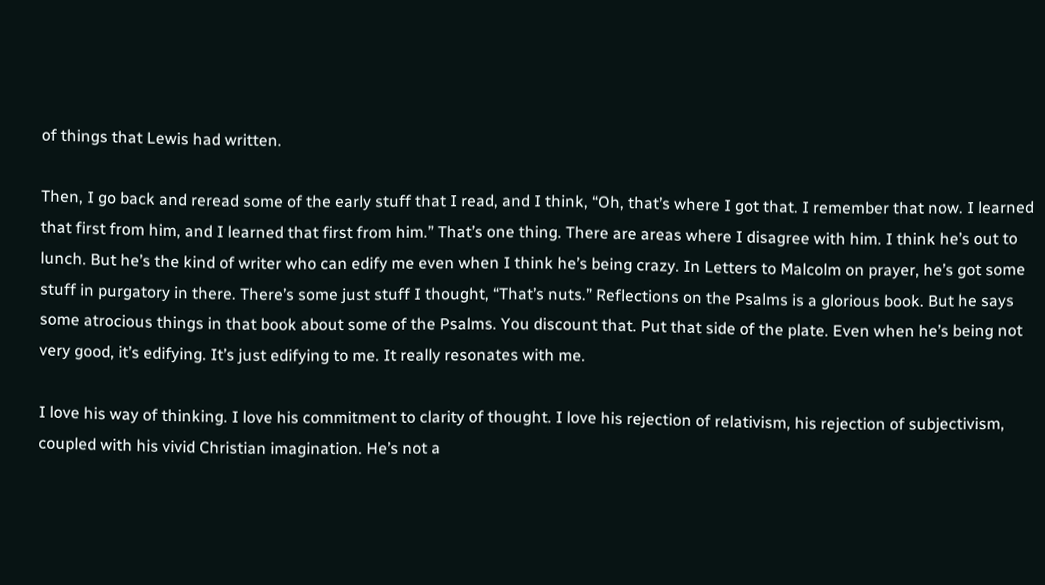of things that Lewis had written.

Then, I go back and reread some of the early stuff that I read, and I think, “Oh, that’s where I got that. I remember that now. I learned that first from him, and I learned that first from him.” That’s one thing. There are areas where I disagree with him. I think he’s out to lunch. But he’s the kind of writer who can edify me even when I think he’s being crazy. In Letters to Malcolm on prayer, he’s got some stuff in purgatory in there. There’s some just stuff I thought, “That’s nuts.” Reflections on the Psalms is a glorious book. But he says some atrocious things in that book about some of the Psalms. You discount that. Put that side of the plate. Even when he’s being not very good, it’s edifying. It’s just edifying to me. It really resonates with me.

I love his way of thinking. I love his commitment to clarity of thought. I love his rejection of relativism, his rejection of subjectivism, coupled with his vivid Christian imagination. He’s not a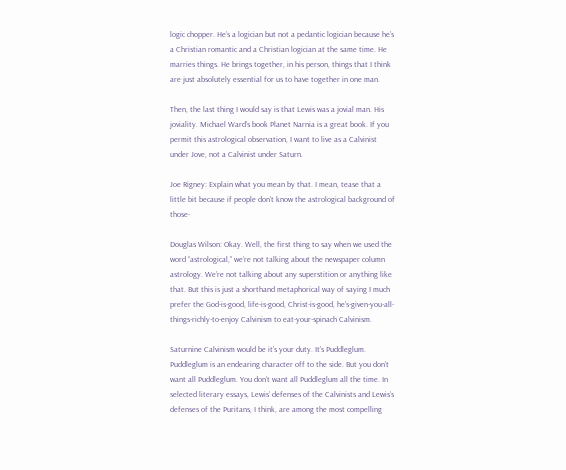logic chopper. He’s a logician but not a pedantic logician because he’s a Christian romantic and a Christian logician at the same time. He marries things. He brings together, in his person, things that I think are just absolutely essential for us to have together in one man.

Then, the last thing I would say is that Lewis was a jovial man. His joviality. Michael Ward’s book Planet Narnia is a great book. If you permit this astrological observation, I want to live as a Calvinist under Jove, not a Calvinist under Saturn.

Joe Rigney: Explain what you mean by that. I mean, tease that a little bit because if people don’t know the astrological background of those-

Douglas Wilson: Okay. Well, the first thing to say when we used the word “astrological,” we’re not talking about the newspaper column astrology. We’re not talking about any superstition or anything like that. But this is just a shorthand metaphorical way of saying I much prefer the God-is-good, life-is-good, Christ-is-good, he’s-given-you-all-things-richly-to-enjoy Calvinism to eat-your-spinach Calvinism.

Saturnine Calvinism would be it’s your duty. It’s Puddleglum. Puddleglum is an endearing character off to the side. But you don’t want all Puddleglum. You don’t want all Puddleglum all the time. In selected literary essays, Lewis’ defenses of the Calvinists and Lewis’s defenses of the Puritans, I think, are among the most compelling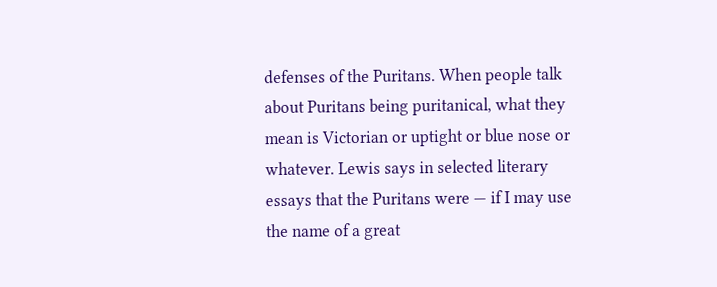defenses of the Puritans. When people talk about Puritans being puritanical, what they mean is Victorian or uptight or blue nose or whatever. Lewis says in selected literary essays that the Puritans were — if I may use the name of a great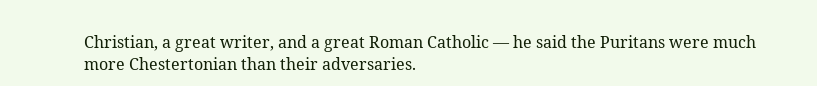Christian, a great writer, and a great Roman Catholic — he said the Puritans were much more Chestertonian than their adversaries.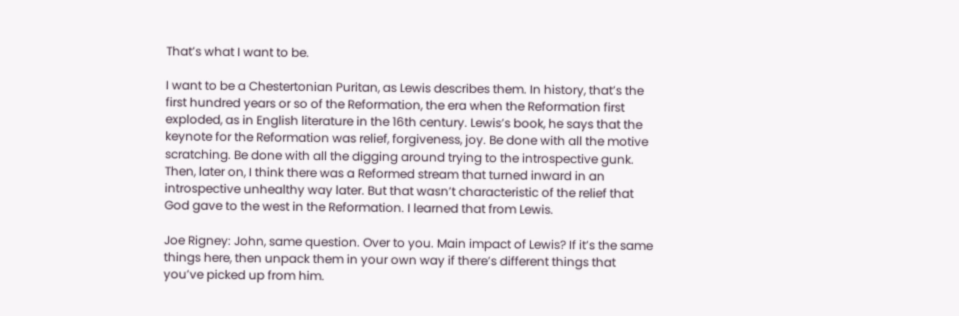That’s what I want to be.

I want to be a Chestertonian Puritan, as Lewis describes them. In history, that’s the first hundred years or so of the Reformation, the era when the Reformation first exploded, as in English literature in the 16th century. Lewis’s book, he says that the keynote for the Reformation was relief, forgiveness, joy. Be done with all the motive scratching. Be done with all the digging around trying to the introspective gunk. Then, later on, I think there was a Reformed stream that turned inward in an introspective unhealthy way later. But that wasn’t characteristic of the relief that God gave to the west in the Reformation. I learned that from Lewis.

Joe Rigney: John, same question. Over to you. Main impact of Lewis? If it’s the same things here, then unpack them in your own way if there’s different things that you’ve picked up from him.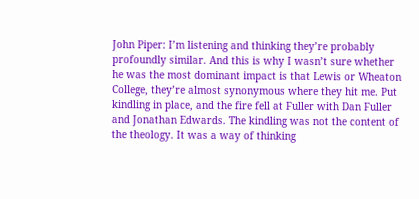John Piper: I’m listening and thinking they’re probably profoundly similar. And this is why I wasn’t sure whether he was the most dominant impact is that Lewis or Wheaton College, they’re almost synonymous where they hit me. Put kindling in place, and the fire fell at Fuller with Dan Fuller and Jonathan Edwards. The kindling was not the content of the theology. It was a way of thinking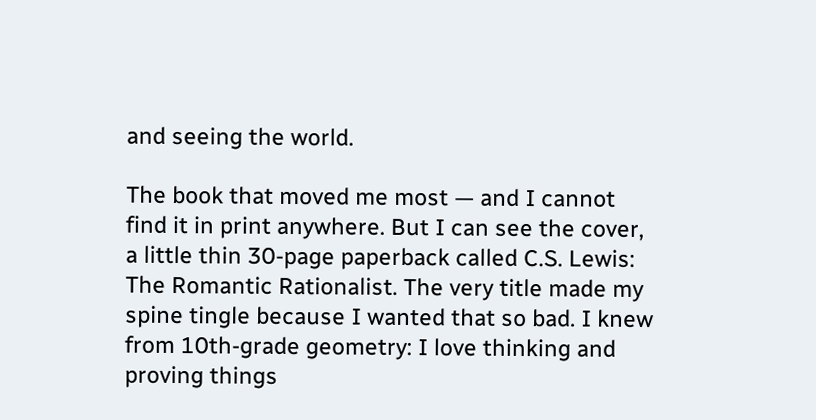and seeing the world.

The book that moved me most — and I cannot find it in print anywhere. But I can see the cover, a little thin 30-page paperback called C.S. Lewis: The Romantic Rationalist. The very title made my spine tingle because I wanted that so bad. I knew from 10th-grade geometry: I love thinking and proving things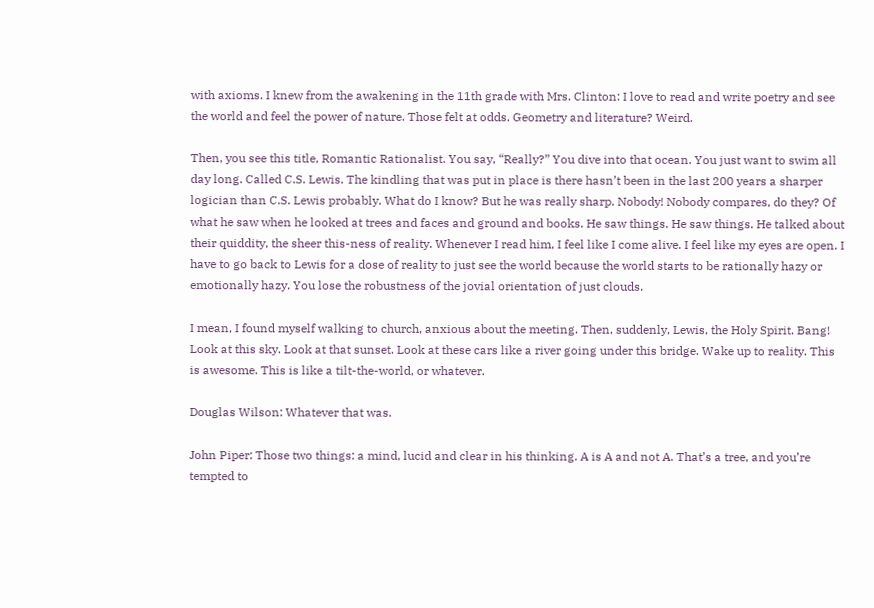with axioms. I knew from the awakening in the 11th grade with Mrs. Clinton: I love to read and write poetry and see the world and feel the power of nature. Those felt at odds. Geometry and literature? Weird.

Then, you see this title, Romantic Rationalist. You say, “Really?” You dive into that ocean. You just want to swim all day long. Called C.S. Lewis. The kindling that was put in place is there hasn’t been in the last 200 years a sharper logician than C.S. Lewis probably. What do I know? But he was really sharp. Nobody! Nobody compares, do they? Of what he saw when he looked at trees and faces and ground and books. He saw things. He saw things. He talked about their quiddity, the sheer this-ness of reality. Whenever I read him, I feel like I come alive. I feel like my eyes are open. I have to go back to Lewis for a dose of reality to just see the world because the world starts to be rationally hazy or emotionally hazy. You lose the robustness of the jovial orientation of just clouds.

I mean, I found myself walking to church, anxious about the meeting. Then, suddenly, Lewis, the Holy Spirit. Bang! Look at this sky. Look at that sunset. Look at these cars like a river going under this bridge. Wake up to reality. This is awesome. This is like a tilt-the-world, or whatever.

Douglas Wilson: Whatever that was.

John Piper: Those two things: a mind, lucid and clear in his thinking. A is A and not A. That’s a tree, and you’re tempted to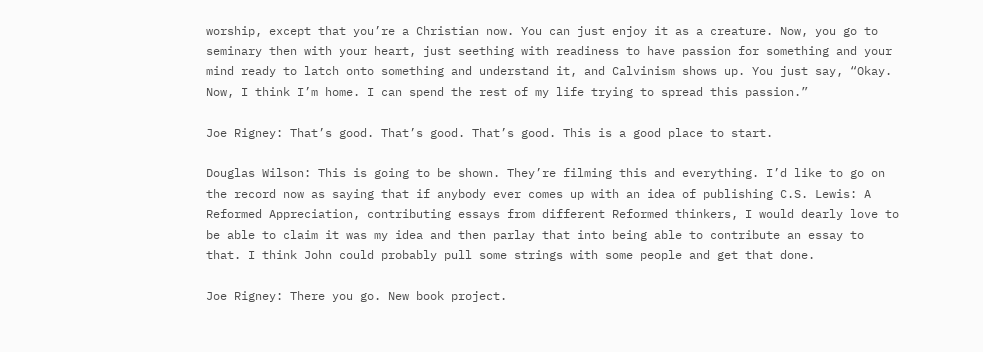worship, except that you’re a Christian now. You can just enjoy it as a creature. Now, you go to seminary then with your heart, just seething with readiness to have passion for something and your mind ready to latch onto something and understand it, and Calvinism shows up. You just say, “Okay. Now, I think I’m home. I can spend the rest of my life trying to spread this passion.”

Joe Rigney: That’s good. That’s good. That’s good. This is a good place to start.

Douglas Wilson: This is going to be shown. They’re filming this and everything. I’d like to go on the record now as saying that if anybody ever comes up with an idea of publishing C.S. Lewis: A Reformed Appreciation, contributing essays from different Reformed thinkers, I would dearly love to be able to claim it was my idea and then parlay that into being able to contribute an essay to that. I think John could probably pull some strings with some people and get that done.

Joe Rigney: There you go. New book project.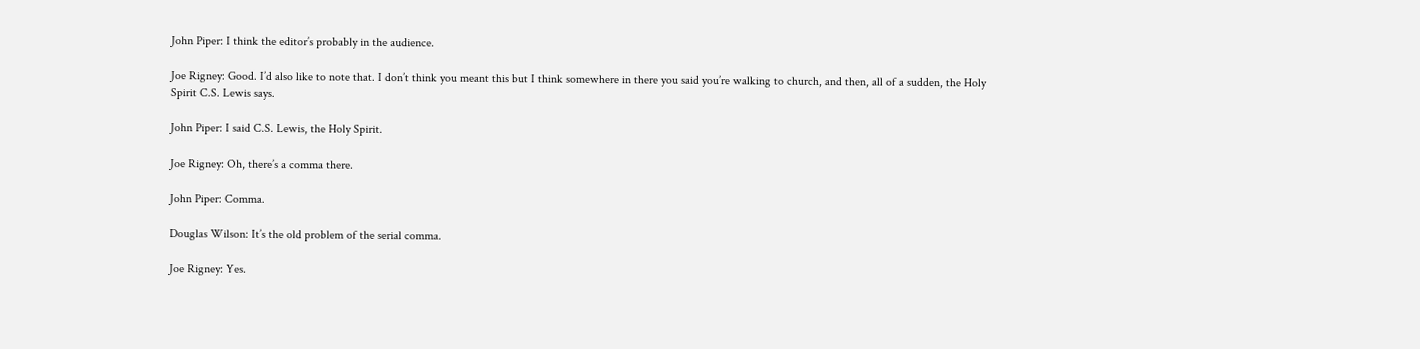John Piper: I think the editor’s probably in the audience.

Joe Rigney: Good. I’d also like to note that. I don’t think you meant this but I think somewhere in there you said you’re walking to church, and then, all of a sudden, the Holy Spirit C.S. Lewis says.

John Piper: I said C.S. Lewis, the Holy Spirit.

Joe Rigney: Oh, there’s a comma there.

John Piper: Comma.

Douglas Wilson: It’s the old problem of the serial comma.

Joe Rigney: Yes.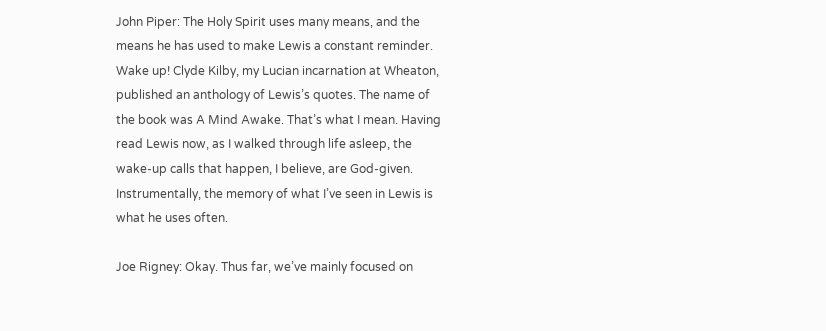John Piper: The Holy Spirit uses many means, and the means he has used to make Lewis a constant reminder. Wake up! Clyde Kilby, my Lucian incarnation at Wheaton, published an anthology of Lewis’s quotes. The name of the book was A Mind Awake. That’s what I mean. Having read Lewis now, as I walked through life asleep, the wake-up calls that happen, I believe, are God-given. Instrumentally, the memory of what I’ve seen in Lewis is what he uses often.

Joe Rigney: Okay. Thus far, we’ve mainly focused on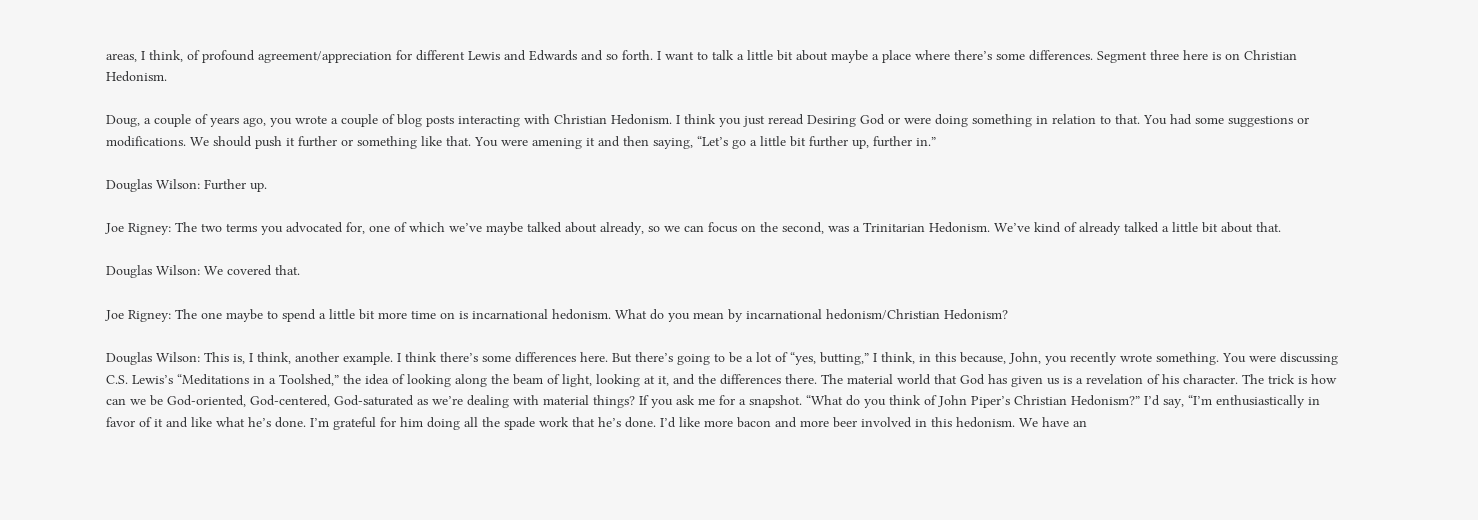areas, I think, of profound agreement/appreciation for different Lewis and Edwards and so forth. I want to talk a little bit about maybe a place where there’s some differences. Segment three here is on Christian Hedonism.

Doug, a couple of years ago, you wrote a couple of blog posts interacting with Christian Hedonism. I think you just reread Desiring God or were doing something in relation to that. You had some suggestions or modifications. We should push it further or something like that. You were amening it and then saying, “Let’s go a little bit further up, further in.”

Douglas Wilson: Further up.

Joe Rigney: The two terms you advocated for, one of which we’ve maybe talked about already, so we can focus on the second, was a Trinitarian Hedonism. We’ve kind of already talked a little bit about that.

Douglas Wilson: We covered that.

Joe Rigney: The one maybe to spend a little bit more time on is incarnational hedonism. What do you mean by incarnational hedonism/Christian Hedonism?

Douglas Wilson: This is, I think, another example. I think there’s some differences here. But there’s going to be a lot of “yes, butting,” I think, in this because, John, you recently wrote something. You were discussing C.S. Lewis’s “Meditations in a Toolshed,” the idea of looking along the beam of light, looking at it, and the differences there. The material world that God has given us is a revelation of his character. The trick is how can we be God-oriented, God-centered, God-saturated as we’re dealing with material things? If you ask me for a snapshot. “What do you think of John Piper’s Christian Hedonism?” I’d say, “I’m enthusiastically in favor of it and like what he’s done. I’m grateful for him doing all the spade work that he’s done. I’d like more bacon and more beer involved in this hedonism. We have an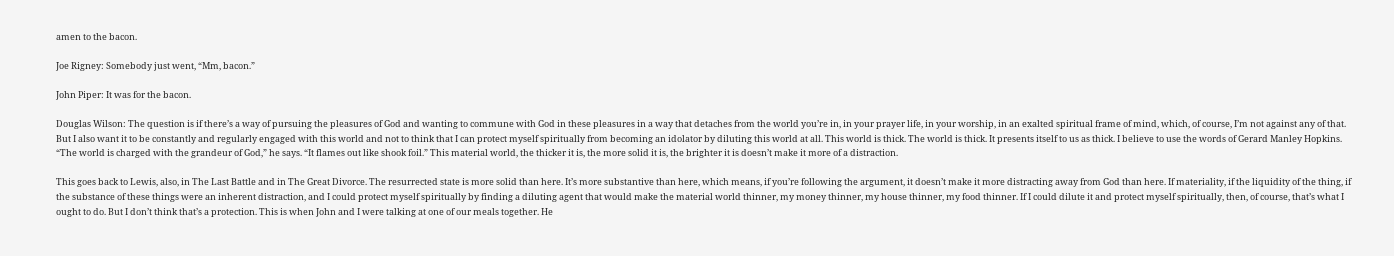amen to the bacon.

Joe Rigney: Somebody just went, “Mm, bacon.”

John Piper: It was for the bacon.

Douglas Wilson: The question is if there’s a way of pursuing the pleasures of God and wanting to commune with God in these pleasures in a way that detaches from the world you’re in, in your prayer life, in your worship, in an exalted spiritual frame of mind, which, of course, I’m not against any of that. But I also want it to be constantly and regularly engaged with this world and not to think that I can protect myself spiritually from becoming an idolator by diluting this world at all. This world is thick. The world is thick. It presents itself to us as thick. I believe to use the words of Gerard Manley Hopkins. “The world is charged with the grandeur of God,” he says. “It flames out like shook foil.” This material world, the thicker it is, the more solid it is, the brighter it is doesn’t make it more of a distraction.

This goes back to Lewis, also, in The Last Battle and in The Great Divorce. The resurrected state is more solid than here. It’s more substantive than here, which means, if you’re following the argument, it doesn’t make it more distracting away from God than here. If materiality, if the liquidity of the thing, if the substance of these things were an inherent distraction, and I could protect myself spiritually by finding a diluting agent that would make the material world thinner, my money thinner, my house thinner, my food thinner. If I could dilute it and protect myself spiritually, then, of course, that’s what I ought to do. But I don’t think that’s a protection. This is when John and I were talking at one of our meals together. He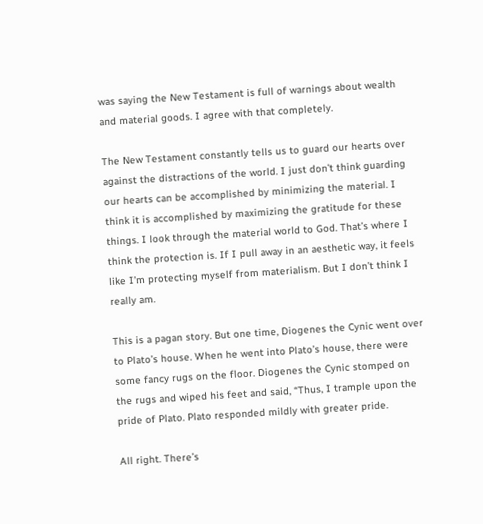was saying the New Testament is full of warnings about wealth and material goods. I agree with that completely.

The New Testament constantly tells us to guard our hearts over against the distractions of the world. I just don’t think guarding our hearts can be accomplished by minimizing the material. I think it is accomplished by maximizing the gratitude for these things. I look through the material world to God. That’s where I think the protection is. If I pull away in an aesthetic way, it feels like I’m protecting myself from materialism. But I don’t think I really am.

This is a pagan story. But one time, Diogenes the Cynic went over to Plato’s house. When he went into Plato’s house, there were some fancy rugs on the floor. Diogenes the Cynic stomped on the rugs and wiped his feet and said, “Thus, I trample upon the pride of Plato. Plato responded mildly with greater pride.

All right. There’s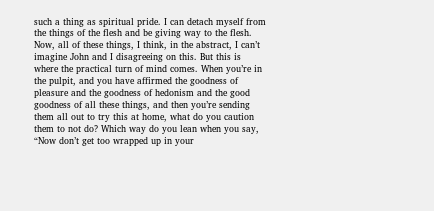such a thing as spiritual pride. I can detach myself from the things of the flesh and be giving way to the flesh. Now, all of these things, I think, in the abstract, I can’t imagine John and I disagreeing on this. But this is where the practical turn of mind comes. When you’re in the pulpit, and you have affirmed the goodness of pleasure and the goodness of hedonism and the good goodness of all these things, and then you’re sending them all out to try this at home, what do you caution them to not do? Which way do you lean when you say, “Now don’t get too wrapped up in your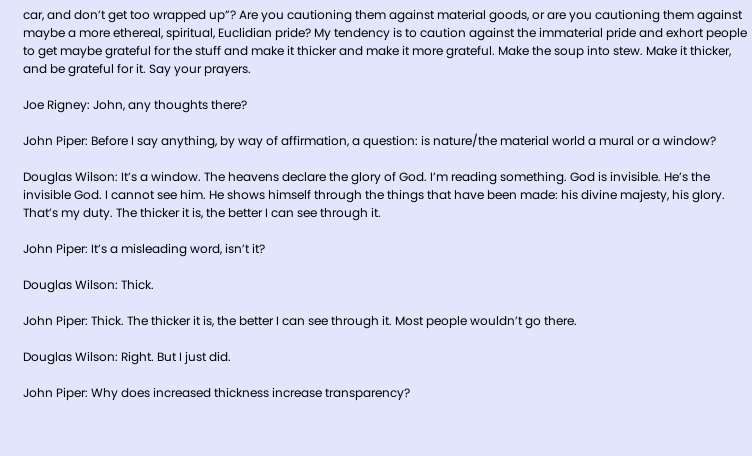car, and don’t get too wrapped up”? Are you cautioning them against material goods, or are you cautioning them against maybe a more ethereal, spiritual, Euclidian pride? My tendency is to caution against the immaterial pride and exhort people to get maybe grateful for the stuff and make it thicker and make it more grateful. Make the soup into stew. Make it thicker, and be grateful for it. Say your prayers.

Joe Rigney: John, any thoughts there?

John Piper: Before I say anything, by way of affirmation, a question: is nature/the material world a mural or a window?

Douglas Wilson: It’s a window. The heavens declare the glory of God. I’m reading something. God is invisible. He’s the invisible God. I cannot see him. He shows himself through the things that have been made: his divine majesty, his glory. That’s my duty. The thicker it is, the better I can see through it.

John Piper: It’s a misleading word, isn’t it?

Douglas Wilson: Thick.

John Piper: Thick. The thicker it is, the better I can see through it. Most people wouldn’t go there.

Douglas Wilson: Right. But I just did.

John Piper: Why does increased thickness increase transparency?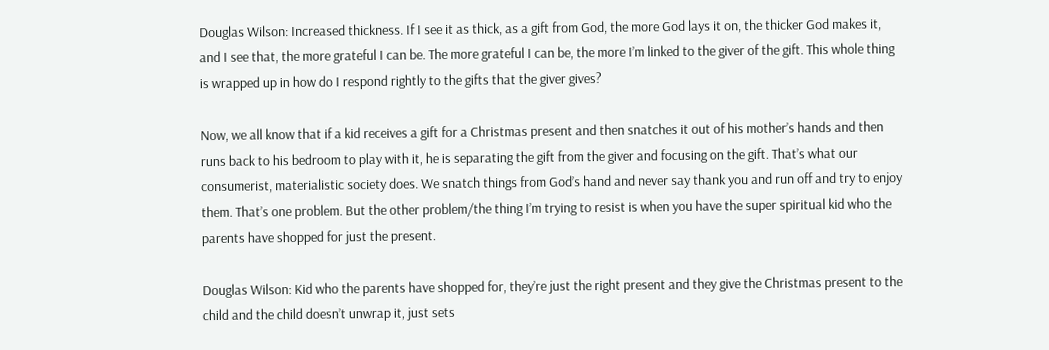Douglas Wilson: Increased thickness. If I see it as thick, as a gift from God, the more God lays it on, the thicker God makes it, and I see that, the more grateful I can be. The more grateful I can be, the more I’m linked to the giver of the gift. This whole thing is wrapped up in how do I respond rightly to the gifts that the giver gives?

Now, we all know that if a kid receives a gift for a Christmas present and then snatches it out of his mother’s hands and then runs back to his bedroom to play with it, he is separating the gift from the giver and focusing on the gift. That’s what our consumerist, materialistic society does. We snatch things from God’s hand and never say thank you and run off and try to enjoy them. That’s one problem. But the other problem/the thing I’m trying to resist is when you have the super spiritual kid who the parents have shopped for just the present.

Douglas Wilson: Kid who the parents have shopped for, they’re just the right present and they give the Christmas present to the child and the child doesn’t unwrap it, just sets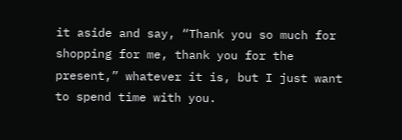it aside and say, “Thank you so much for shopping for me, thank you for the present,” whatever it is, but I just want to spend time with you.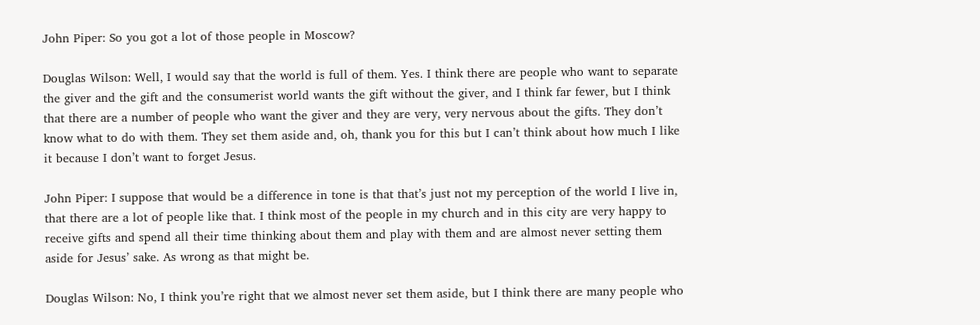John Piper: So you got a lot of those people in Moscow?

Douglas Wilson: Well, I would say that the world is full of them. Yes. I think there are people who want to separate the giver and the gift and the consumerist world wants the gift without the giver, and I think far fewer, but I think that there are a number of people who want the giver and they are very, very nervous about the gifts. They don’t know what to do with them. They set them aside and, oh, thank you for this but I can’t think about how much I like it because I don’t want to forget Jesus.

John Piper: I suppose that would be a difference in tone is that that’s just not my perception of the world I live in, that there are a lot of people like that. I think most of the people in my church and in this city are very happy to receive gifts and spend all their time thinking about them and play with them and are almost never setting them aside for Jesus’ sake. As wrong as that might be.

Douglas Wilson: No, I think you’re right that we almost never set them aside, but I think there are many people who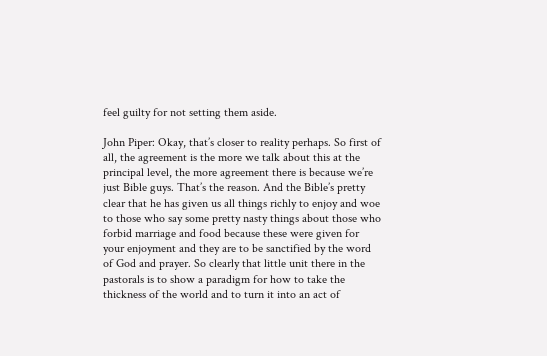feel guilty for not setting them aside.

John Piper: Okay, that’s closer to reality perhaps. So first of all, the agreement is the more we talk about this at the principal level, the more agreement there is because we’re just Bible guys. That’s the reason. And the Bible’s pretty clear that he has given us all things richly to enjoy and woe to those who say some pretty nasty things about those who forbid marriage and food because these were given for your enjoyment and they are to be sanctified by the word of God and prayer. So clearly that little unit there in the pastorals is to show a paradigm for how to take the thickness of the world and to turn it into an act of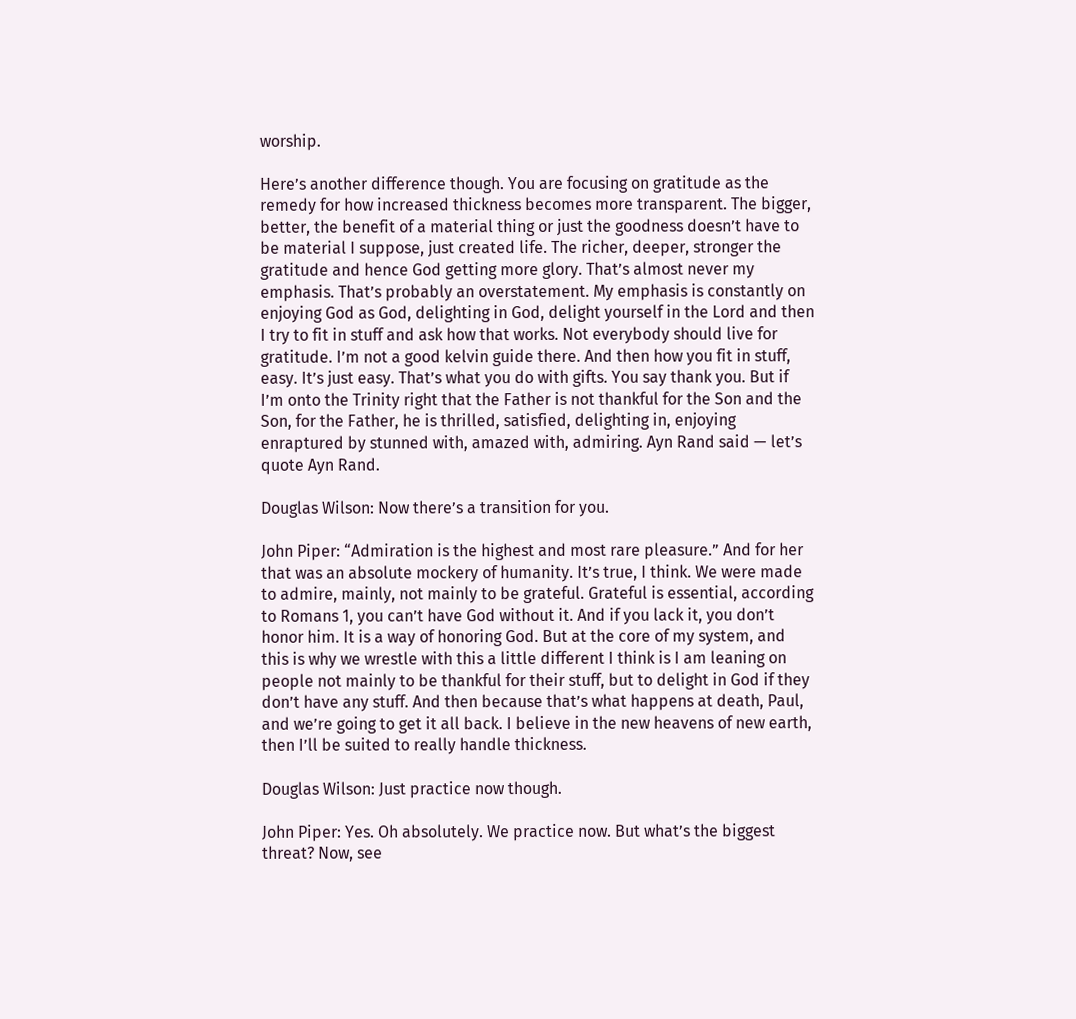worship.

Here’s another difference though. You are focusing on gratitude as the remedy for how increased thickness becomes more transparent. The bigger, better, the benefit of a material thing or just the goodness doesn’t have to be material I suppose, just created life. The richer, deeper, stronger the gratitude and hence God getting more glory. That’s almost never my emphasis. That’s probably an overstatement. My emphasis is constantly on enjoying God as God, delighting in God, delight yourself in the Lord and then I try to fit in stuff and ask how that works. Not everybody should live for gratitude. I’m not a good kelvin guide there. And then how you fit in stuff, easy. It’s just easy. That’s what you do with gifts. You say thank you. But if I’m onto the Trinity right that the Father is not thankful for the Son and the Son, for the Father, he is thrilled, satisfied, delighting in, enjoying enraptured by stunned with, amazed with, admiring. Ayn Rand said — let’s quote Ayn Rand.

Douglas Wilson: Now there’s a transition for you.

John Piper: “Admiration is the highest and most rare pleasure.” And for her that was an absolute mockery of humanity. It’s true, I think. We were made to admire, mainly, not mainly to be grateful. Grateful is essential, according to Romans 1, you can’t have God without it. And if you lack it, you don’t honor him. It is a way of honoring God. But at the core of my system, and this is why we wrestle with this a little different I think is I am leaning on people not mainly to be thankful for their stuff, but to delight in God if they don’t have any stuff. And then because that’s what happens at death, Paul, and we’re going to get it all back. I believe in the new heavens of new earth, then I’ll be suited to really handle thickness.

Douglas Wilson: Just practice now though.

John Piper: Yes. Oh absolutely. We practice now. But what’s the biggest threat? Now, see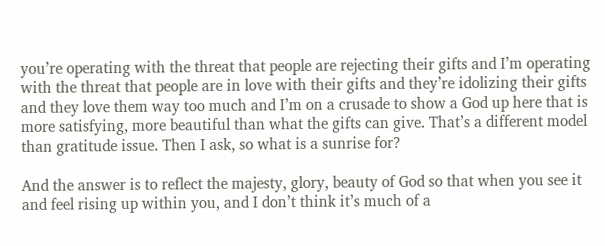you’re operating with the threat that people are rejecting their gifts and I’m operating with the threat that people are in love with their gifts and they’re idolizing their gifts and they love them way too much and I’m on a crusade to show a God up here that is more satisfying, more beautiful than what the gifts can give. That’s a different model than gratitude issue. Then I ask, so what is a sunrise for?

And the answer is to reflect the majesty, glory, beauty of God so that when you see it and feel rising up within you, and I don’t think it’s much of a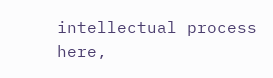intellectual process here,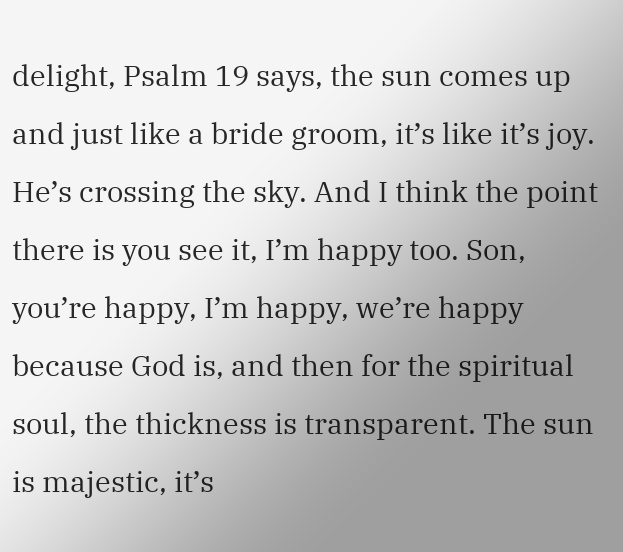delight, Psalm 19 says, the sun comes up and just like a bride groom, it’s like it’s joy. He’s crossing the sky. And I think the point there is you see it, I’m happy too. Son, you’re happy, I’m happy, we’re happy because God is, and then for the spiritual soul, the thickness is transparent. The sun is majestic, it’s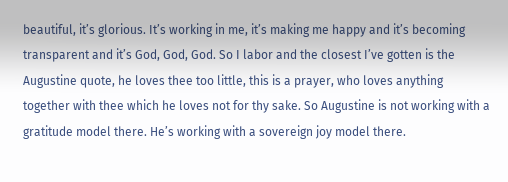beautiful, it’s glorious. It’s working in me, it’s making me happy and it’s becoming transparent and it’s God, God, God. So I labor and the closest I’ve gotten is the Augustine quote, he loves thee too little, this is a prayer, who loves anything together with thee which he loves not for thy sake. So Augustine is not working with a gratitude model there. He’s working with a sovereign joy model there.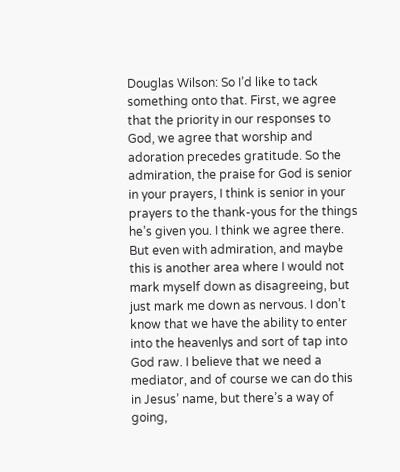Douglas Wilson: So I’d like to tack something onto that. First, we agree that the priority in our responses to God, we agree that worship and adoration precedes gratitude. So the admiration, the praise for God is senior in your prayers, I think is senior in your prayers to the thank-yous for the things he’s given you. I think we agree there. But even with admiration, and maybe this is another area where I would not mark myself down as disagreeing, but just mark me down as nervous. I don’t know that we have the ability to enter into the heavenlys and sort of tap into God raw. I believe that we need a mediator, and of course we can do this in Jesus’ name, but there’s a way of going,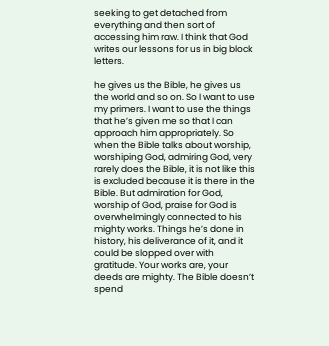seeking to get detached from everything and then sort of accessing him raw. I think that God writes our lessons for us in big block letters.

he gives us the Bible, he gives us the world and so on. So I want to use my primers. I want to use the things that he’s given me so that I can approach him appropriately. So when the Bible talks about worship, worshiping God, admiring God, very rarely does the Bible, it is not like this is excluded because it is there in the Bible. But admiration for God, worship of God, praise for God is overwhelmingly connected to his mighty works. Things he’s done in history, his deliverance of it, and it could be slopped over with gratitude. Your works are, your deeds are mighty. The Bible doesn’t spend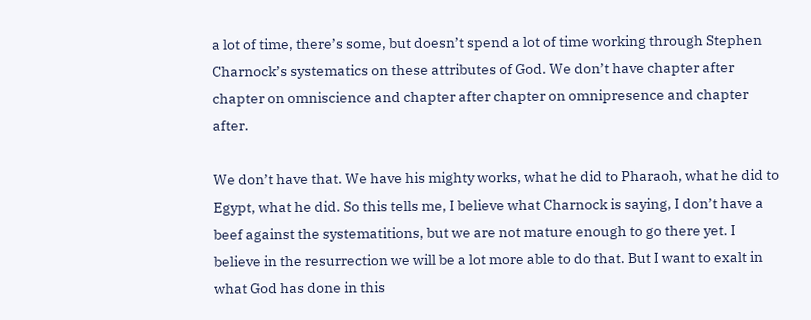a lot of time, there’s some, but doesn’t spend a lot of time working through Stephen Charnock’s systematics on these attributes of God. We don’t have chapter after chapter on omniscience and chapter after chapter on omnipresence and chapter after.

We don’t have that. We have his mighty works, what he did to Pharaoh, what he did to Egypt, what he did. So this tells me, I believe what Charnock is saying, I don’t have a beef against the systematitions, but we are not mature enough to go there yet. I believe in the resurrection we will be a lot more able to do that. But I want to exalt in what God has done in this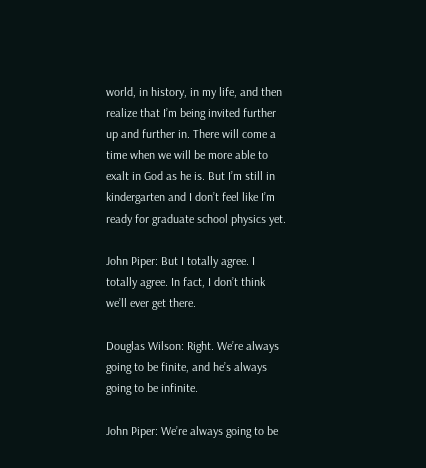world, in history, in my life, and then realize that I’m being invited further up and further in. There will come a time when we will be more able to exalt in God as he is. But I’m still in kindergarten and I don’t feel like I’m ready for graduate school physics yet.

John Piper: But I totally agree. I totally agree. In fact, I don’t think we’ll ever get there.

Douglas Wilson: Right. We’re always going to be finite, and he’s always going to be infinite.

John Piper: We’re always going to be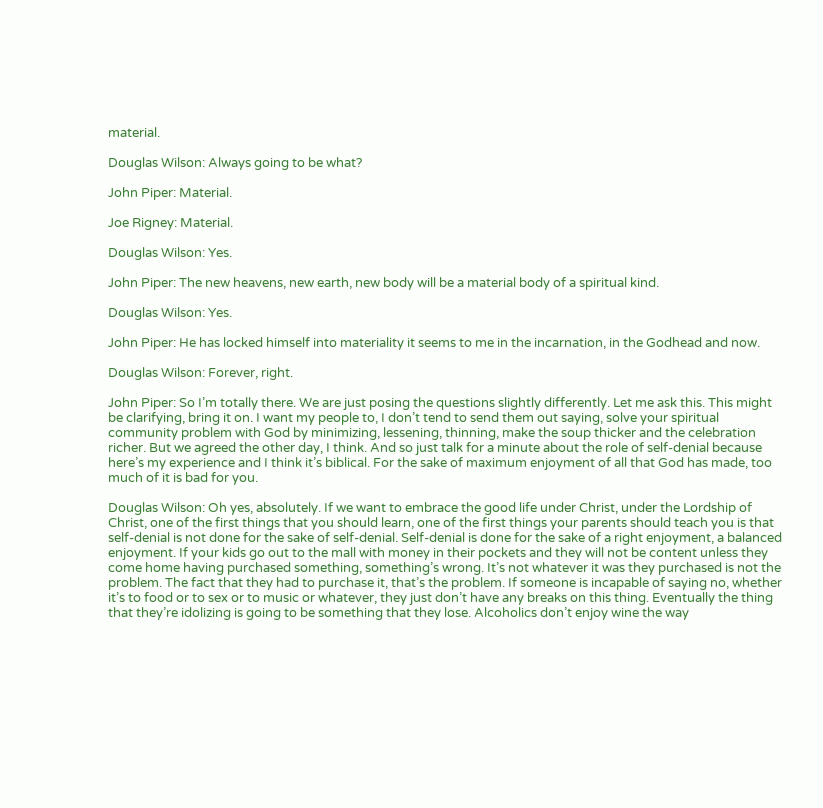material.

Douglas Wilson: Always going to be what?

John Piper: Material.

Joe Rigney: Material.

Douglas Wilson: Yes.

John Piper: The new heavens, new earth, new body will be a material body of a spiritual kind.

Douglas Wilson: Yes.

John Piper: He has locked himself into materiality it seems to me in the incarnation, in the Godhead and now.

Douglas Wilson: Forever, right.

John Piper: So I’m totally there. We are just posing the questions slightly differently. Let me ask this. This might be clarifying, bring it on. I want my people to, I don’t tend to send them out saying, solve your spiritual community problem with God by minimizing, lessening, thinning, make the soup thicker and the celebration richer. But we agreed the other day, I think. And so just talk for a minute about the role of self-denial because here’s my experience and I think it’s biblical. For the sake of maximum enjoyment of all that God has made, too much of it is bad for you.

Douglas Wilson: Oh yes, absolutely. If we want to embrace the good life under Christ, under the Lordship of Christ, one of the first things that you should learn, one of the first things your parents should teach you is that self-denial is not done for the sake of self-denial. Self-denial is done for the sake of a right enjoyment, a balanced enjoyment. If your kids go out to the mall with money in their pockets and they will not be content unless they come home having purchased something, something’s wrong. It’s not whatever it was they purchased is not the problem. The fact that they had to purchase it, that’s the problem. If someone is incapable of saying no, whether it’s to food or to sex or to music or whatever, they just don’t have any breaks on this thing. Eventually the thing that they’re idolizing is going to be something that they lose. Alcoholics don’t enjoy wine the way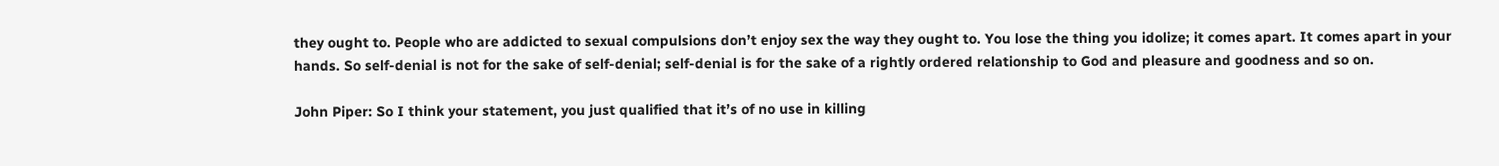they ought to. People who are addicted to sexual compulsions don’t enjoy sex the way they ought to. You lose the thing you idolize; it comes apart. It comes apart in your hands. So self-denial is not for the sake of self-denial; self-denial is for the sake of a rightly ordered relationship to God and pleasure and goodness and so on.

John Piper: So I think your statement, you just qualified that it’s of no use in killing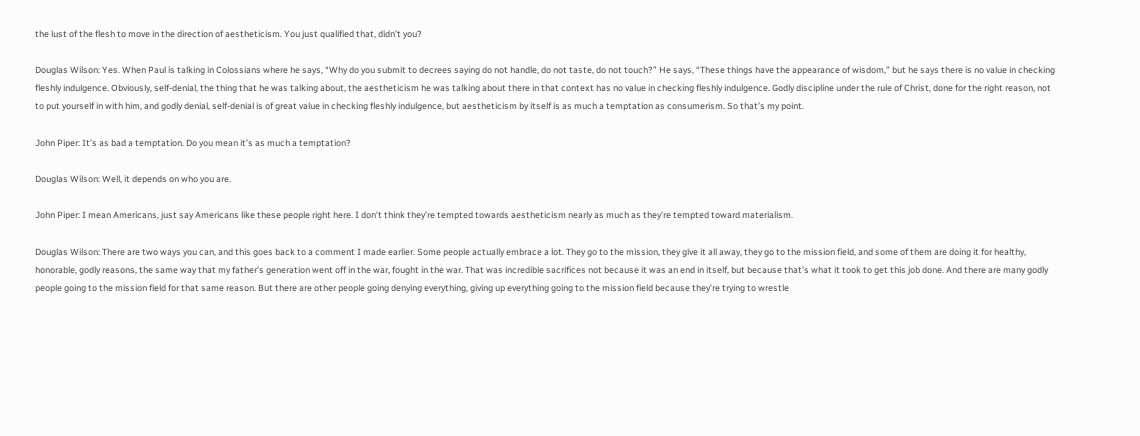the lust of the flesh to move in the direction of aestheticism. You just qualified that, didn’t you?

Douglas Wilson: Yes. When Paul is talking in Colossians where he says, “Why do you submit to decrees saying do not handle, do not taste, do not touch?” He says, “These things have the appearance of wisdom,” but he says there is no value in checking fleshly indulgence. Obviously, self-denial, the thing that he was talking about, the aestheticism he was talking about there in that context has no value in checking fleshly indulgence. Godly discipline under the rule of Christ, done for the right reason, not to put yourself in with him, and godly denial, self-denial is of great value in checking fleshly indulgence, but aestheticism by itself is as much a temptation as consumerism. So that’s my point.

John Piper: It’s as bad a temptation. Do you mean it’s as much a temptation?

Douglas Wilson: Well, it depends on who you are.

John Piper: I mean Americans, just say Americans like these people right here. I don’t think they’re tempted towards aestheticism nearly as much as they’re tempted toward materialism.

Douglas Wilson: There are two ways you can, and this goes back to a comment I made earlier. Some people actually embrace a lot. They go to the mission, they give it all away, they go to the mission field, and some of them are doing it for healthy, honorable, godly reasons, the same way that my father’s generation went off in the war, fought in the war. That was incredible sacrifices not because it was an end in itself, but because that’s what it took to get this job done. And there are many godly people going to the mission field for that same reason. But there are other people going denying everything, giving up everything going to the mission field because they’re trying to wrestle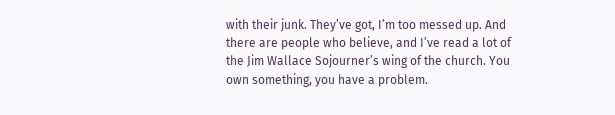with their junk. They’ve got, I’m too messed up. And there are people who believe, and I’ve read a lot of the Jim Wallace Sojourner’s wing of the church. You own something, you have a problem.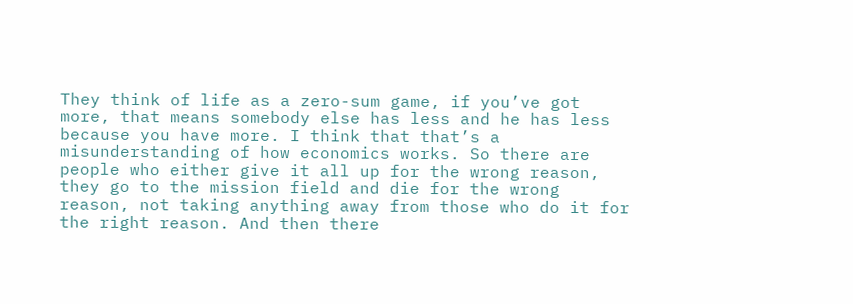They think of life as a zero-sum game, if you’ve got more, that means somebody else has less and he has less because you have more. I think that that’s a misunderstanding of how economics works. So there are people who either give it all up for the wrong reason, they go to the mission field and die for the wrong reason, not taking anything away from those who do it for the right reason. And then there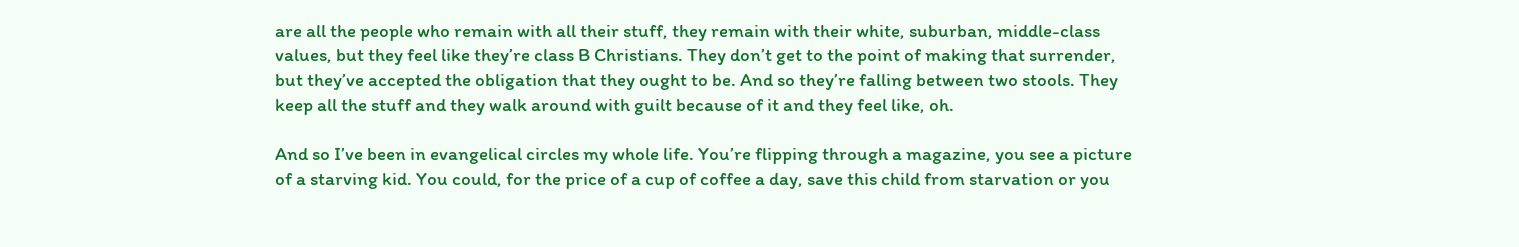are all the people who remain with all their stuff, they remain with their white, suburban, middle-class values, but they feel like they’re class B Christians. They don’t get to the point of making that surrender, but they’ve accepted the obligation that they ought to be. And so they’re falling between two stools. They keep all the stuff and they walk around with guilt because of it and they feel like, oh.

And so I’ve been in evangelical circles my whole life. You’re flipping through a magazine, you see a picture of a starving kid. You could, for the price of a cup of coffee a day, save this child from starvation or you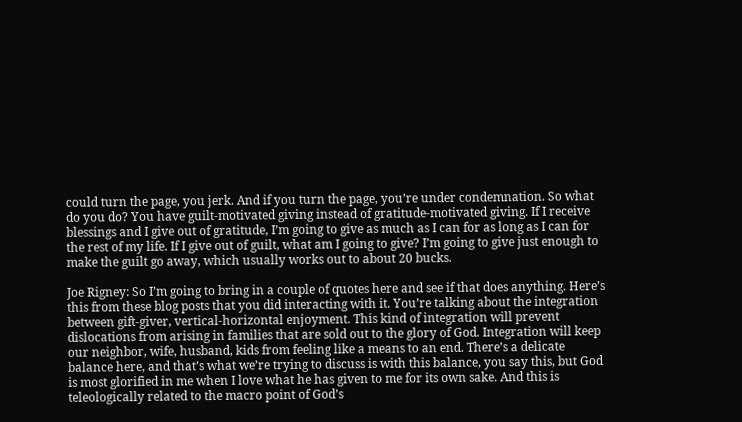could turn the page, you jerk. And if you turn the page, you’re under condemnation. So what do you do? You have guilt-motivated giving instead of gratitude-motivated giving. If I receive blessings and I give out of gratitude, I’m going to give as much as I can for as long as I can for the rest of my life. If I give out of guilt, what am I going to give? I’m going to give just enough to make the guilt go away, which usually works out to about 20 bucks.

Joe Rigney: So I’m going to bring in a couple of quotes here and see if that does anything. Here’s this from these blog posts that you did interacting with it. You’re talking about the integration between gift-giver, vertical-horizontal enjoyment. This kind of integration will prevent dislocations from arising in families that are sold out to the glory of God. Integration will keep our neighbor, wife, husband, kids from feeling like a means to an end. There’s a delicate balance here, and that’s what we’re trying to discuss is with this balance, you say this, but God is most glorified in me when I love what he has given to me for its own sake. And this is teleologically related to the macro point of God’s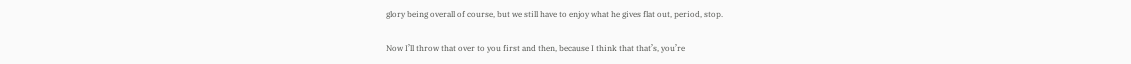glory being overall of course, but we still have to enjoy what he gives flat out, period, stop.

Now I’ll throw that over to you first and then, because I think that that’s, you’re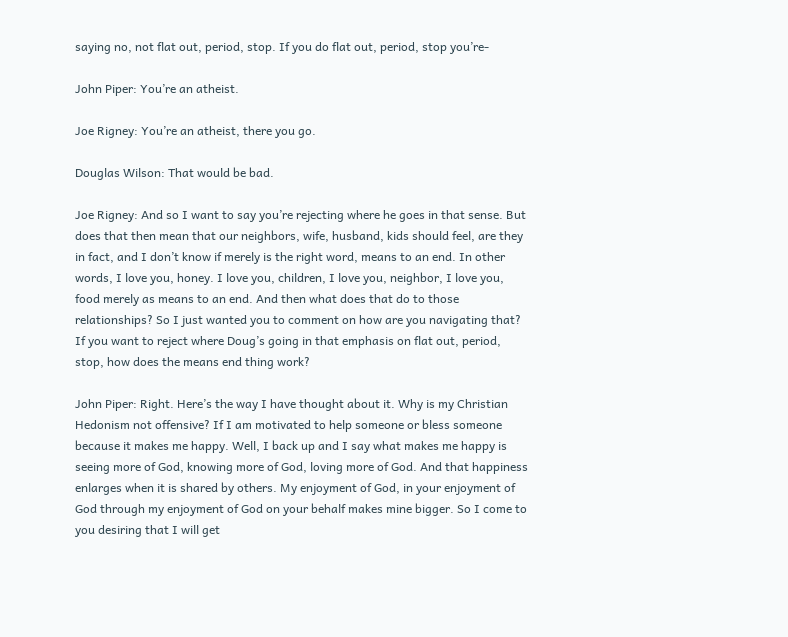saying no, not flat out, period, stop. If you do flat out, period, stop you’re-

John Piper: You’re an atheist.

Joe Rigney: You’re an atheist, there you go.

Douglas Wilson: That would be bad.

Joe Rigney: And so I want to say you’re rejecting where he goes in that sense. But does that then mean that our neighbors, wife, husband, kids should feel, are they in fact, and I don’t know if merely is the right word, means to an end. In other words, I love you, honey. I love you, children, I love you, neighbor, I love you, food merely as means to an end. And then what does that do to those relationships? So I just wanted you to comment on how are you navigating that? If you want to reject where Doug’s going in that emphasis on flat out, period, stop, how does the means end thing work?

John Piper: Right. Here’s the way I have thought about it. Why is my Christian Hedonism not offensive? If I am motivated to help someone or bless someone because it makes me happy. Well, I back up and I say what makes me happy is seeing more of God, knowing more of God, loving more of God. And that happiness enlarges when it is shared by others. My enjoyment of God, in your enjoyment of God through my enjoyment of God on your behalf makes mine bigger. So I come to you desiring that I will get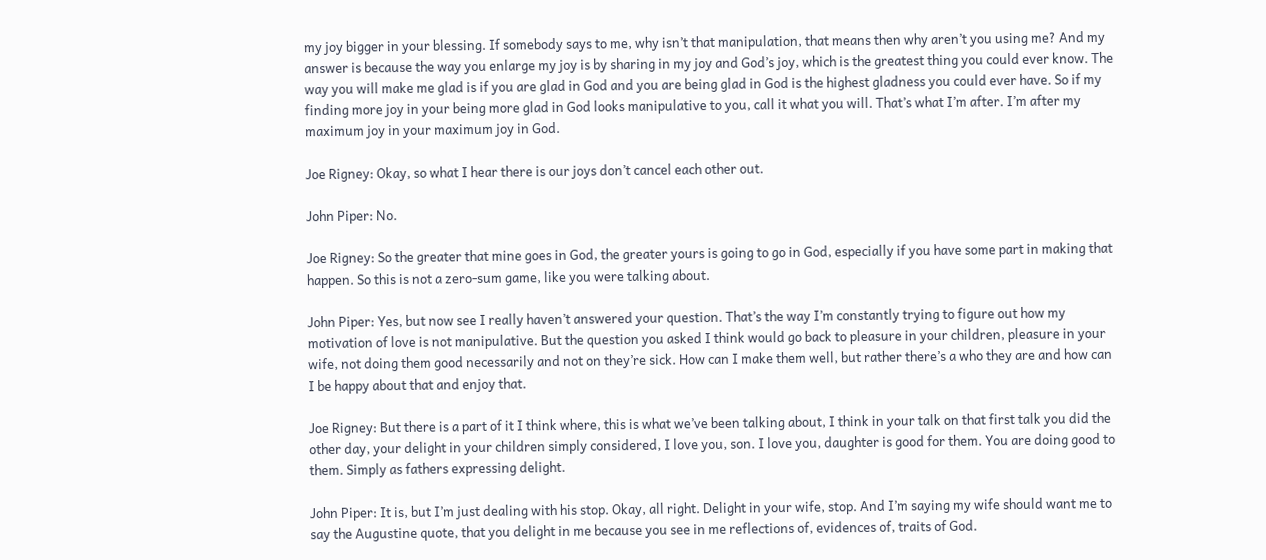my joy bigger in your blessing. If somebody says to me, why isn’t that manipulation, that means then why aren’t you using me? And my answer is because the way you enlarge my joy is by sharing in my joy and God’s joy, which is the greatest thing you could ever know. The way you will make me glad is if you are glad in God and you are being glad in God is the highest gladness you could ever have. So if my finding more joy in your being more glad in God looks manipulative to you, call it what you will. That’s what I’m after. I’m after my maximum joy in your maximum joy in God.

Joe Rigney: Okay, so what I hear there is our joys don’t cancel each other out.

John Piper: No.

Joe Rigney: So the greater that mine goes in God, the greater yours is going to go in God, especially if you have some part in making that happen. So this is not a zero-sum game, like you were talking about.

John Piper: Yes, but now see I really haven’t answered your question. That’s the way I’m constantly trying to figure out how my motivation of love is not manipulative. But the question you asked I think would go back to pleasure in your children, pleasure in your wife, not doing them good necessarily and not on they’re sick. How can I make them well, but rather there’s a who they are and how can I be happy about that and enjoy that.

Joe Rigney: But there is a part of it I think where, this is what we’ve been talking about, I think in your talk on that first talk you did the other day, your delight in your children simply considered, I love you, son. I love you, daughter is good for them. You are doing good to them. Simply as fathers expressing delight.

John Piper: It is, but I’m just dealing with his stop. Okay, all right. Delight in your wife, stop. And I’m saying my wife should want me to say the Augustine quote, that you delight in me because you see in me reflections of, evidences of, traits of God.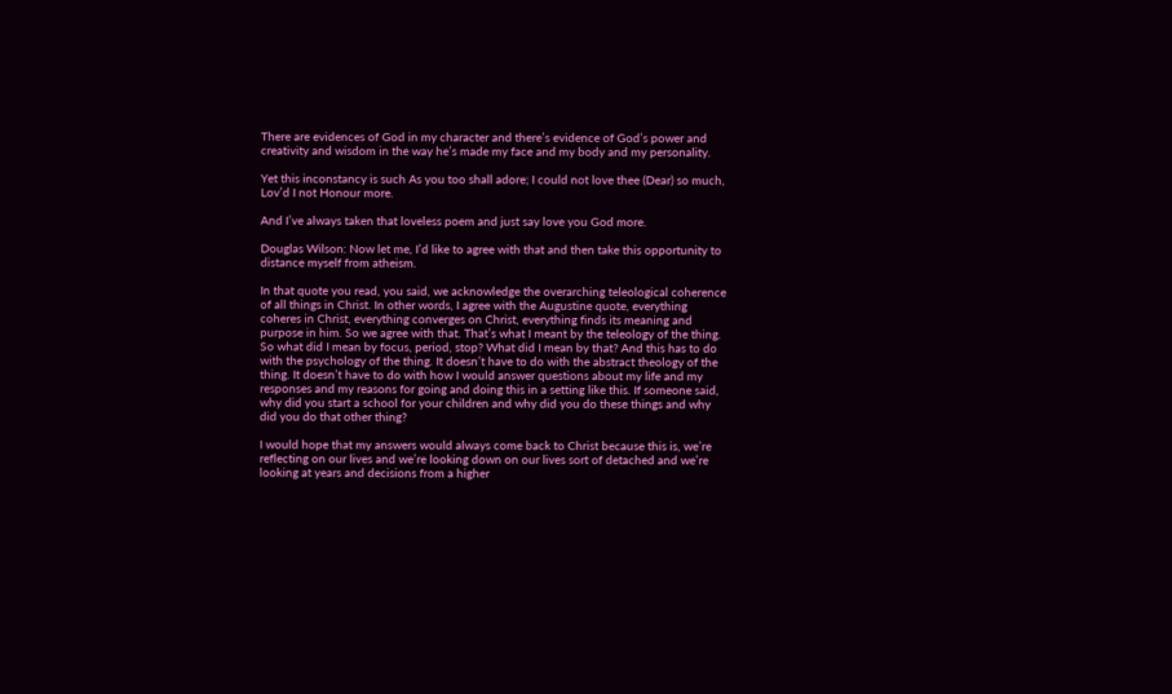There are evidences of God in my character and there’s evidence of God’s power and creativity and wisdom in the way he’s made my face and my body and my personality.

Yet this inconstancy is such As you too shall adore; I could not love thee (Dear) so much, Lov’d I not Honour more.

And I’ve always taken that loveless poem and just say love you God more.

Douglas Wilson: Now let me, I’d like to agree with that and then take this opportunity to distance myself from atheism.

In that quote you read, you said, we acknowledge the overarching teleological coherence of all things in Christ. In other words, I agree with the Augustine quote, everything coheres in Christ, everything converges on Christ, everything finds its meaning and purpose in him. So we agree with that. That’s what I meant by the teleology of the thing. So what did I mean by focus, period, stop? What did I mean by that? And this has to do with the psychology of the thing. It doesn’t have to do with the abstract theology of the thing. It doesn’t have to do with how I would answer questions about my life and my responses and my reasons for going and doing this in a setting like this. If someone said, why did you start a school for your children and why did you do these things and why did you do that other thing?

I would hope that my answers would always come back to Christ because this is, we’re reflecting on our lives and we’re looking down on our lives sort of detached and we’re looking at years and decisions from a higher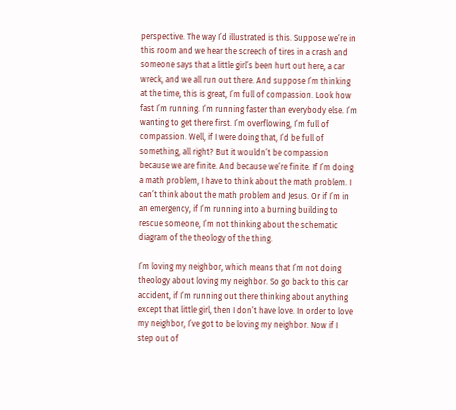perspective. The way I’d illustrated is this. Suppose we’re in this room and we hear the screech of tires in a crash and someone says that a little girl’s been hurt out here, a car wreck, and we all run out there. And suppose I’m thinking at the time, this is great, I’m full of compassion. Look how fast I’m running. I’m running faster than everybody else. I’m wanting to get there first. I’m overflowing, I’m full of compassion. Well, if I were doing that, I’d be full of something, all right? But it wouldn’t be compassion because we are finite. And because we’re finite. If I’m doing a math problem, I have to think about the math problem. I can’t think about the math problem and Jesus. Or if I’m in an emergency, if I’m running into a burning building to rescue someone, I’m not thinking about the schematic diagram of the theology of the thing.

I’m loving my neighbor, which means that I’m not doing theology about loving my neighbor. So go back to this car accident, if I’m running out there thinking about anything except that little girl, then I don’t have love. In order to love my neighbor, I’ve got to be loving my neighbor. Now if I step out of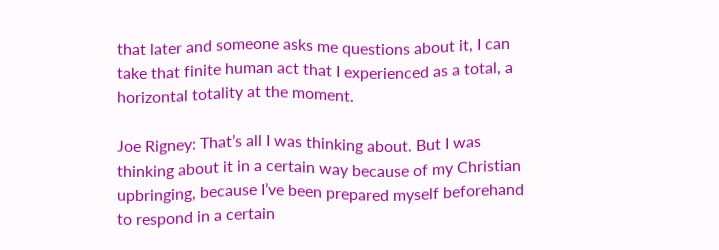that later and someone asks me questions about it, I can take that finite human act that I experienced as a total, a horizontal totality at the moment.

Joe Rigney: That’s all I was thinking about. But I was thinking about it in a certain way because of my Christian upbringing, because I’ve been prepared myself beforehand to respond in a certain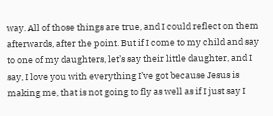way. All of those things are true, and I could reflect on them afterwards, after the point. But if I come to my child and say to one of my daughters, let’s say their little daughter, and I say, I love you with everything I’ve got because Jesus is making me, that is not going to fly as well as if I just say I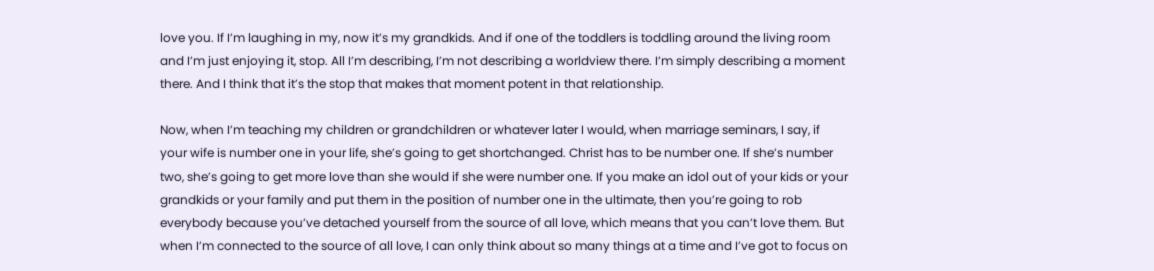love you. If I’m laughing in my, now it’s my grandkids. And if one of the toddlers is toddling around the living room and I’m just enjoying it, stop. All I’m describing, I’m not describing a worldview there. I’m simply describing a moment there. And I think that it’s the stop that makes that moment potent in that relationship.

Now, when I’m teaching my children or grandchildren or whatever later I would, when marriage seminars, I say, if your wife is number one in your life, she’s going to get shortchanged. Christ has to be number one. If she’s number two, she’s going to get more love than she would if she were number one. If you make an idol out of your kids or your grandkids or your family and put them in the position of number one in the ultimate, then you’re going to rob everybody because you’ve detached yourself from the source of all love, which means that you can’t love them. But when I’m connected to the source of all love, I can only think about so many things at a time and I’ve got to focus on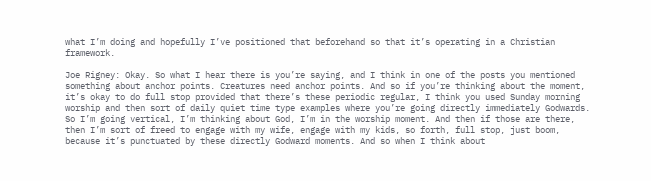what I’m doing and hopefully I’ve positioned that beforehand so that it’s operating in a Christian framework.

Joe Rigney: Okay. So what I hear there is you’re saying, and I think in one of the posts you mentioned something about anchor points. Creatures need anchor points. And so if you’re thinking about the moment, it’s okay to do full stop provided that there’s these periodic regular, I think you used Sunday morning worship and then sort of daily quiet time type examples where you’re going directly immediately Godwards. So I’m going vertical, I’m thinking about God, I’m in the worship moment. And then if those are there, then I’m sort of freed to engage with my wife, engage with my kids, so forth, full stop, just boom, because it’s punctuated by these directly Godward moments. And so when I think about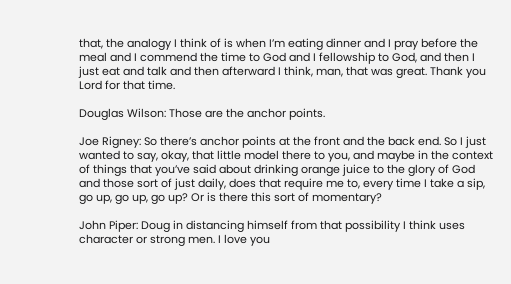that, the analogy I think of is when I’m eating dinner and I pray before the meal and I commend the time to God and I fellowship to God, and then I just eat and talk and then afterward I think, man, that was great. Thank you Lord for that time.

Douglas Wilson: Those are the anchor points.

Joe Rigney: So there’s anchor points at the front and the back end. So I just wanted to say, okay, that little model there to you, and maybe in the context of things that you’ve said about drinking orange juice to the glory of God and those sort of just daily, does that require me to, every time I take a sip, go up, go up, go up? Or is there this sort of momentary?

John Piper: Doug in distancing himself from that possibility I think uses character or strong men. I love you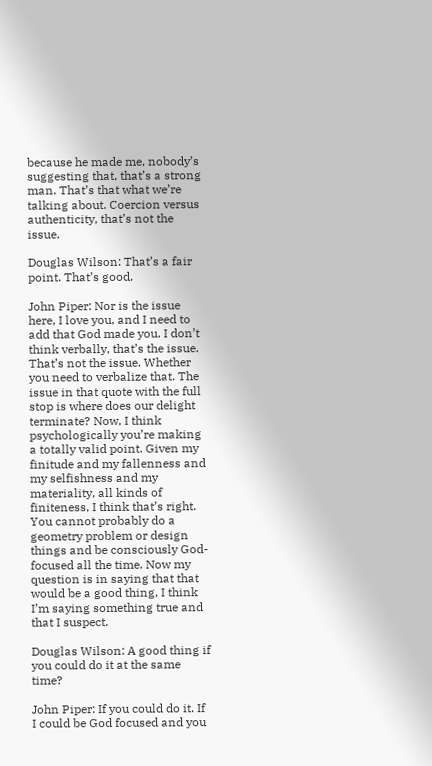because he made me, nobody’s suggesting that, that’s a strong man. That’s that what we’re talking about. Coercion versus authenticity, that’s not the issue.

Douglas Wilson: That’s a fair point. That’s good.

John Piper: Nor is the issue here, I love you, and I need to add that God made you. I don’t think verbally, that’s the issue. That’s not the issue. Whether you need to verbalize that. The issue in that quote with the full stop is where does our delight terminate? Now, I think psychologically you’re making a totally valid point. Given my finitude and my fallenness and my selfishness and my materiality, all kinds of finiteness, I think that’s right. You cannot probably do a geometry problem or design things and be consciously God-focused all the time. Now my question is in saying that that would be a good thing, I think I’m saying something true and that I suspect.

Douglas Wilson: A good thing if you could do it at the same time?

John Piper: If you could do it. If I could be God focused and you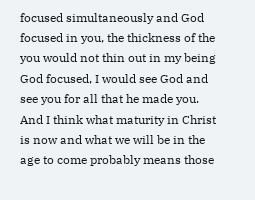focused simultaneously and God focused in you, the thickness of the you would not thin out in my being God focused, I would see God and see you for all that he made you. And I think what maturity in Christ is now and what we will be in the age to come probably means those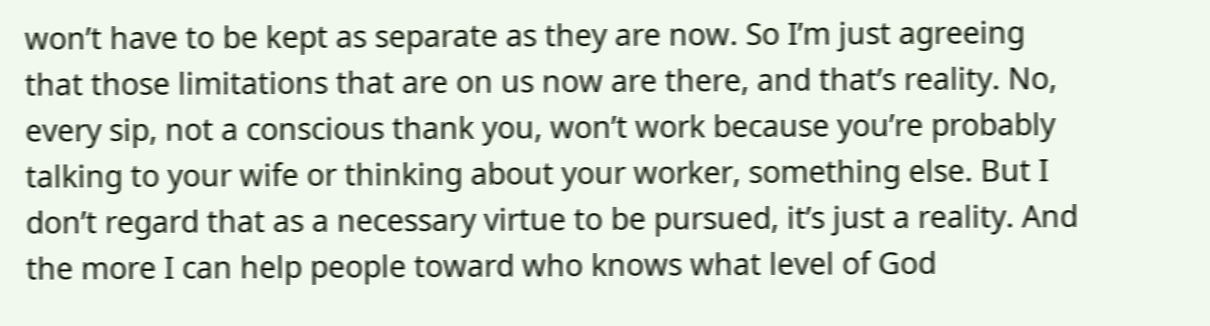won’t have to be kept as separate as they are now. So I’m just agreeing that those limitations that are on us now are there, and that’s reality. No, every sip, not a conscious thank you, won’t work because you’re probably talking to your wife or thinking about your worker, something else. But I don’t regard that as a necessary virtue to be pursued, it’s just a reality. And the more I can help people toward who knows what level of God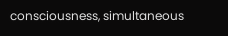consciousness, simultaneous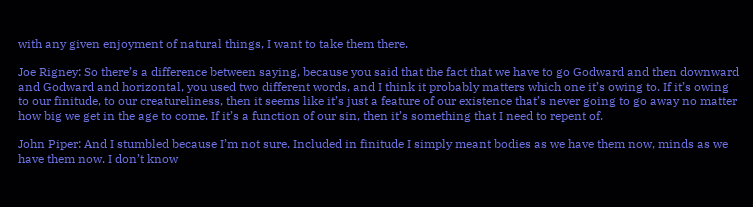with any given enjoyment of natural things, I want to take them there.

Joe Rigney: So there’s a difference between saying, because you said that the fact that we have to go Godward and then downward and Godward and horizontal, you used two different words, and I think it probably matters which one it’s owing to. If it’s owing to our finitude, to our creatureliness, then it seems like it’s just a feature of our existence that’s never going to go away no matter how big we get in the age to come. If it’s a function of our sin, then it’s something that I need to repent of.

John Piper: And I stumbled because I’m not sure. Included in finitude I simply meant bodies as we have them now, minds as we have them now. I don’t know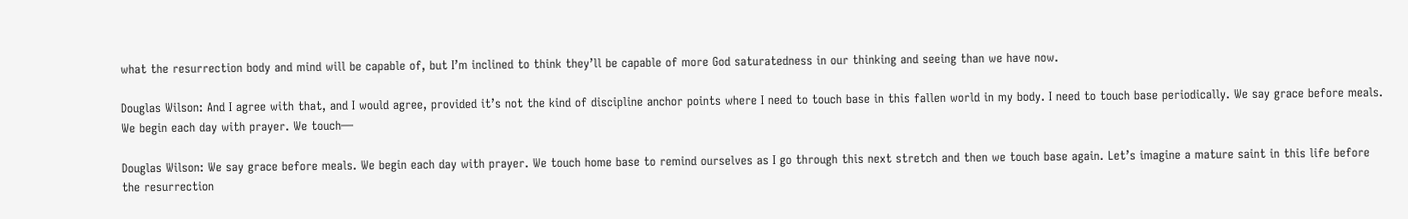what the resurrection body and mind will be capable of, but I’m inclined to think they’ll be capable of more God saturatedness in our thinking and seeing than we have now.

Douglas Wilson: And I agree with that, and I would agree, provided it’s not the kind of discipline anchor points where I need to touch base in this fallen world in my body. I need to touch base periodically. We say grace before meals. We begin each day with prayer. We touch—

Douglas Wilson: We say grace before meals. We begin each day with prayer. We touch home base to remind ourselves as I go through this next stretch and then we touch base again. Let’s imagine a mature saint in this life before the resurrection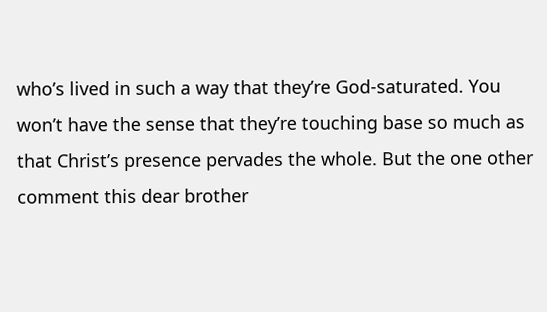who’s lived in such a way that they’re God-saturated. You won’t have the sense that they’re touching base so much as that Christ’s presence pervades the whole. But the one other comment this dear brother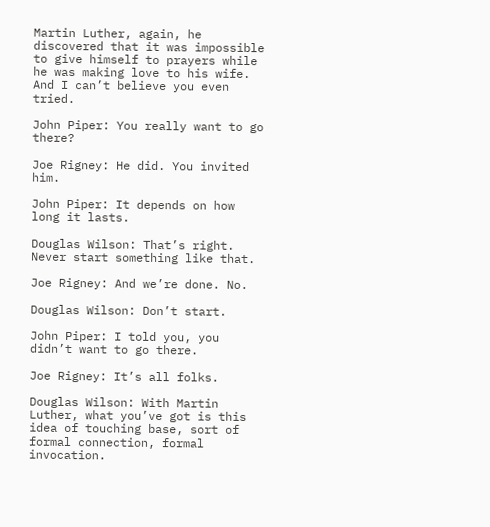Martin Luther, again, he discovered that it was impossible to give himself to prayers while he was making love to his wife. And I can’t believe you even tried.

John Piper: You really want to go there?

Joe Rigney: He did. You invited him.

John Piper: It depends on how long it lasts.

Douglas Wilson: That’s right. Never start something like that.

Joe Rigney: And we’re done. No.

Douglas Wilson: Don’t start.

John Piper: I told you, you didn’t want to go there.

Joe Rigney: It’s all folks.

Douglas Wilson: With Martin Luther, what you’ve got is this idea of touching base, sort of formal connection, formal invocation.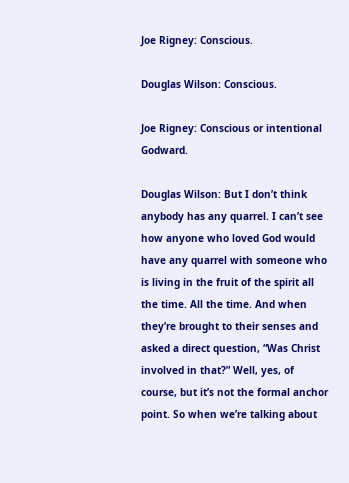Joe Rigney: Conscious.

Douglas Wilson: Conscious.

Joe Rigney: Conscious or intentional Godward.

Douglas Wilson: But I don’t think anybody has any quarrel. I can’t see how anyone who loved God would have any quarrel with someone who is living in the fruit of the spirit all the time. All the time. And when they’re brought to their senses and asked a direct question, “Was Christ involved in that?” Well, yes, of course, but it’s not the formal anchor point. So when we’re talking about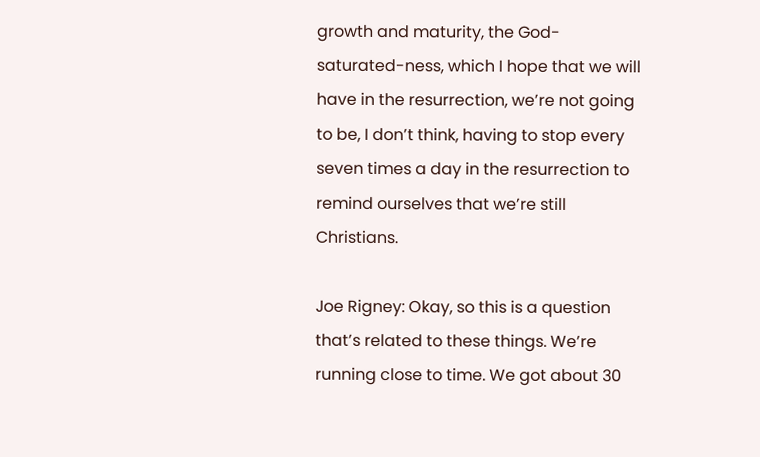growth and maturity, the God-saturated-ness, which I hope that we will have in the resurrection, we’re not going to be, I don’t think, having to stop every seven times a day in the resurrection to remind ourselves that we’re still Christians.

Joe Rigney: Okay, so this is a question that’s related to these things. We’re running close to time. We got about 30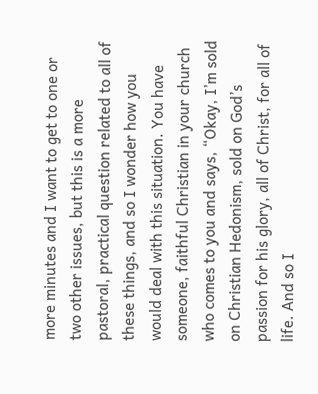more minutes and I want to get to one or two other issues, but this is a more pastoral, practical question related to all of these things, and so I wonder how you would deal with this situation. You have someone, faithful Christian in your church who comes to you and says, “Okay, I’m sold on Christian Hedonism, sold on God’s passion for his glory, all of Christ, for all of life. And so I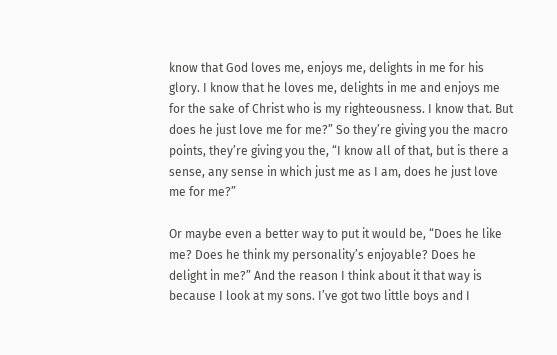know that God loves me, enjoys me, delights in me for his glory. I know that he loves me, delights in me and enjoys me for the sake of Christ who is my righteousness. I know that. But does he just love me for me?” So they’re giving you the macro points, they’re giving you the, “I know all of that, but is there a sense, any sense in which just me as I am, does he just love me for me?”

Or maybe even a better way to put it would be, “Does he like me? Does he think my personality’s enjoyable? Does he delight in me?” And the reason I think about it that way is because I look at my sons. I’ve got two little boys and I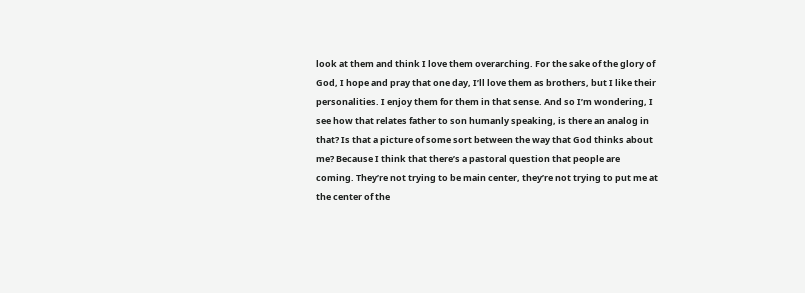look at them and think I love them overarching. For the sake of the glory of God, I hope and pray that one day, I’ll love them as brothers, but I like their personalities. I enjoy them for them in that sense. And so I’m wondering, I see how that relates father to son humanly speaking, is there an analog in that? Is that a picture of some sort between the way that God thinks about me? Because I think that there’s a pastoral question that people are coming. They’re not trying to be main center, they’re not trying to put me at the center of the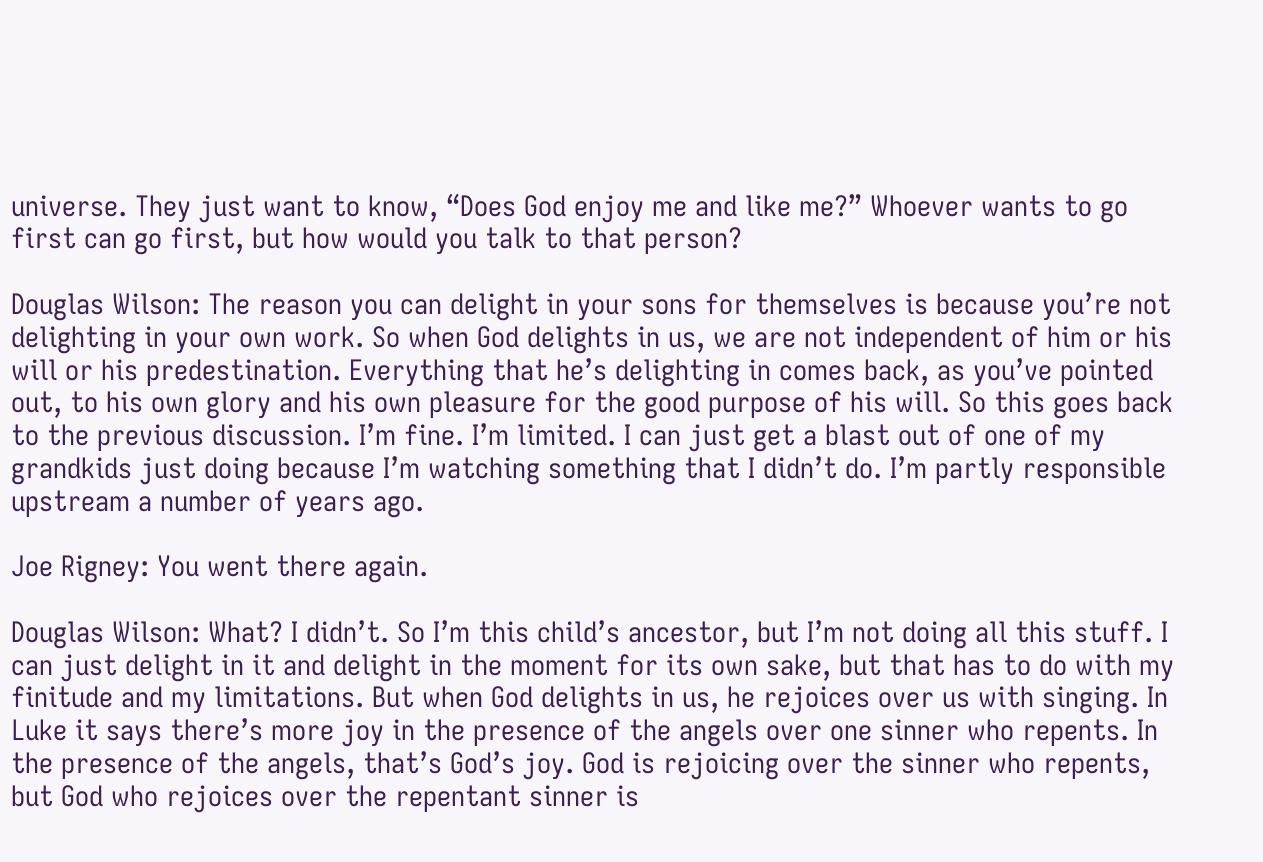universe. They just want to know, “Does God enjoy me and like me?” Whoever wants to go first can go first, but how would you talk to that person?

Douglas Wilson: The reason you can delight in your sons for themselves is because you’re not delighting in your own work. So when God delights in us, we are not independent of him or his will or his predestination. Everything that he’s delighting in comes back, as you’ve pointed out, to his own glory and his own pleasure for the good purpose of his will. So this goes back to the previous discussion. I’m fine. I’m limited. I can just get a blast out of one of my grandkids just doing because I’m watching something that I didn’t do. I’m partly responsible upstream a number of years ago.

Joe Rigney: You went there again.

Douglas Wilson: What? I didn’t. So I’m this child’s ancestor, but I’m not doing all this stuff. I can just delight in it and delight in the moment for its own sake, but that has to do with my finitude and my limitations. But when God delights in us, he rejoices over us with singing. In Luke it says there’s more joy in the presence of the angels over one sinner who repents. In the presence of the angels, that’s God’s joy. God is rejoicing over the sinner who repents, but God who rejoices over the repentant sinner is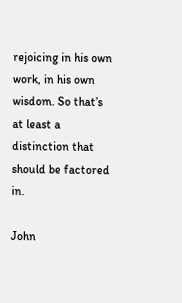rejoicing in his own work, in his own wisdom. So that’s at least a distinction that should be factored in.

John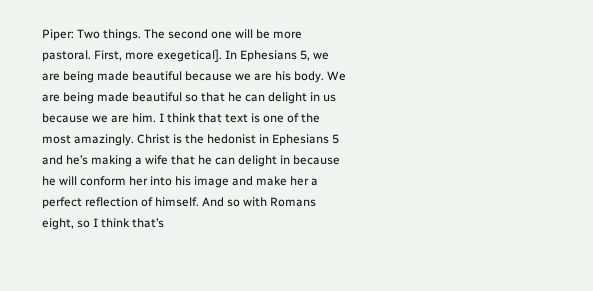Piper: Two things. The second one will be more pastoral. First, more exegetical]. In Ephesians 5, we are being made beautiful because we are his body. We are being made beautiful so that he can delight in us because we are him. I think that text is one of the most amazingly. Christ is the hedonist in Ephesians 5 and he’s making a wife that he can delight in because he will conform her into his image and make her a perfect reflection of himself. And so with Romans eight, so I think that’s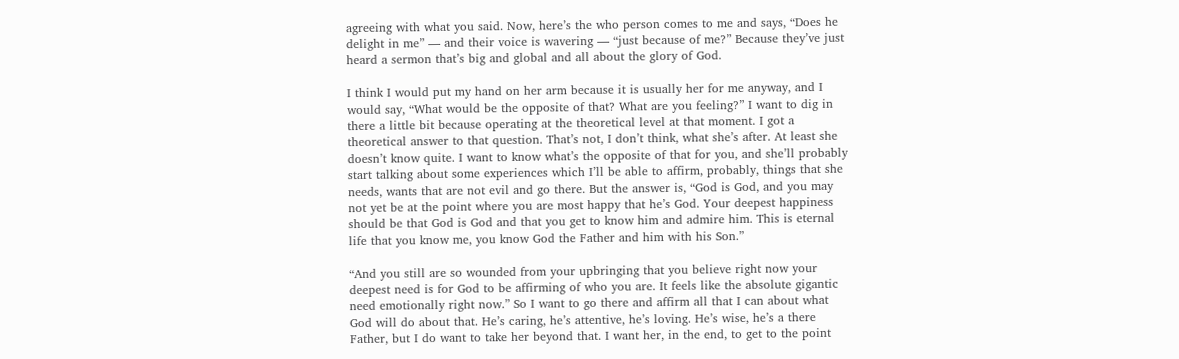agreeing with what you said. Now, here’s the who person comes to me and says, “Does he delight in me” — and their voice is wavering — “just because of me?” Because they’ve just heard a sermon that’s big and global and all about the glory of God.

I think I would put my hand on her arm because it is usually her for me anyway, and I would say, “What would be the opposite of that? What are you feeling?” I want to dig in there a little bit because operating at the theoretical level at that moment. I got a theoretical answer to that question. That’s not, I don’t think, what she’s after. At least she doesn’t know quite. I want to know what’s the opposite of that for you, and she’ll probably start talking about some experiences which I’ll be able to affirm, probably, things that she needs, wants that are not evil and go there. But the answer is, “God is God, and you may not yet be at the point where you are most happy that he’s God. Your deepest happiness should be that God is God and that you get to know him and admire him. This is eternal life that you know me, you know God the Father and him with his Son.”

“And you still are so wounded from your upbringing that you believe right now your deepest need is for God to be affirming of who you are. It feels like the absolute gigantic need emotionally right now.” So I want to go there and affirm all that I can about what God will do about that. He’s caring, he’s attentive, he’s loving. He’s wise, he’s a there Father, but I do want to take her beyond that. I want her, in the end, to get to the point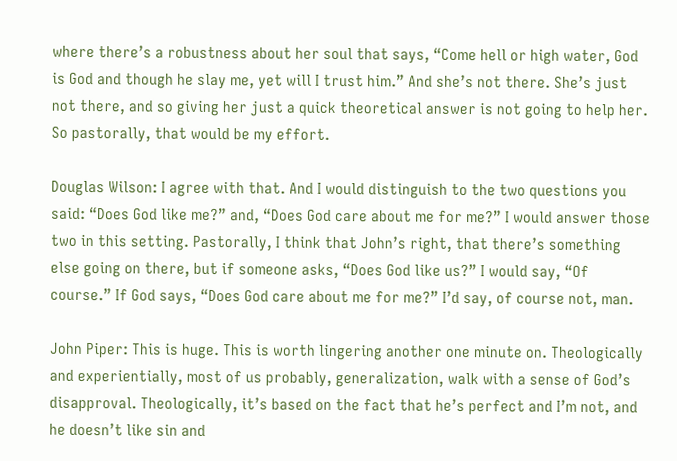where there’s a robustness about her soul that says, “Come hell or high water, God is God and though he slay me, yet will I trust him.” And she’s not there. She’s just not there, and so giving her just a quick theoretical answer is not going to help her. So pastorally, that would be my effort.

Douglas Wilson: I agree with that. And I would distinguish to the two questions you said: “Does God like me?” and, “Does God care about me for me?” I would answer those two in this setting. Pastorally, I think that John’s right, that there’s something else going on there, but if someone asks, “Does God like us?” I would say, “Of course.” If God says, “Does God care about me for me?” I’d say, of course not, man.

John Piper: This is huge. This is worth lingering another one minute on. Theologically and experientially, most of us probably, generalization, walk with a sense of God’s disapproval. Theologically, it’s based on the fact that he’s perfect and I’m not, and he doesn’t like sin and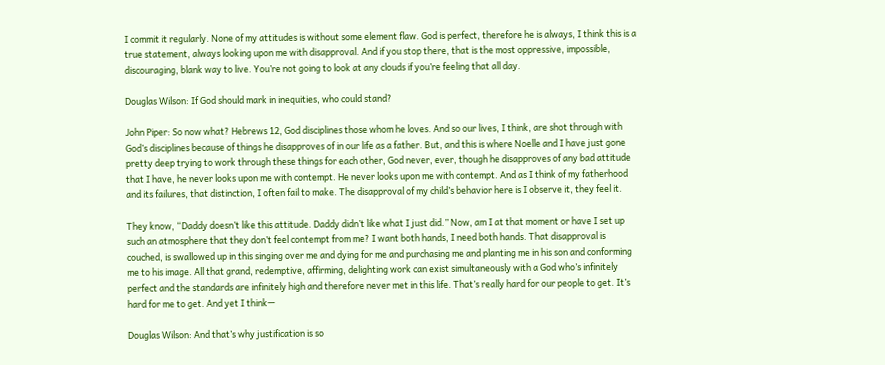I commit it regularly. None of my attitudes is without some element flaw. God is perfect, therefore he is always, I think this is a true statement, always looking upon me with disapproval. And if you stop there, that is the most oppressive, impossible, discouraging, blank way to live. You’re not going to look at any clouds if you’re feeling that all day.

Douglas Wilson: If God should mark in inequities, who could stand?

John Piper: So now what? Hebrews 12, God disciplines those whom he loves. And so our lives, I think, are shot through with God’s disciplines because of things he disapproves of in our life as a father. But, and this is where Noelle and I have just gone pretty deep trying to work through these things for each other, God never, ever, though he disapproves of any bad attitude that I have, he never looks upon me with contempt. He never looks upon me with contempt. And as I think of my fatherhood and its failures, that distinction, I often fail to make. The disapproval of my child’s behavior here is I observe it, they feel it.

They know, “Daddy doesn’t like this attitude. Daddy didn’t like what I just did.” Now, am I at that moment or have I set up such an atmosphere that they don’t feel contempt from me? I want both hands, I need both hands. That disapproval is couched, is swallowed up in this singing over me and dying for me and purchasing me and planting me in his son and conforming me to his image. All that grand, redemptive, affirming, delighting work can exist simultaneously with a God who’s infinitely perfect and the standards are infinitely high and therefore never met in this life. That’s really hard for our people to get. It’s hard for me to get. And yet I think—

Douglas Wilson: And that’s why justification is so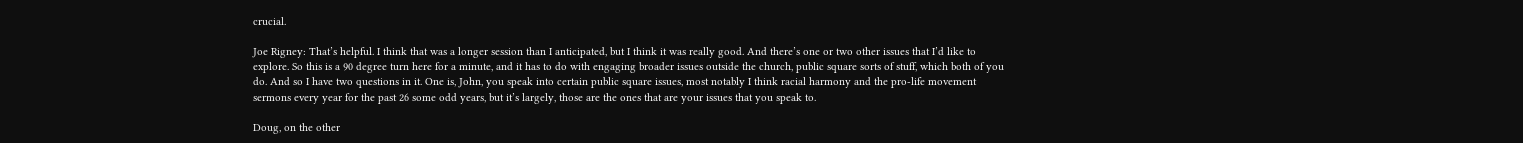crucial.

Joe Rigney: That’s helpful. I think that was a longer session than I anticipated, but I think it was really good. And there’s one or two other issues that I’d like to explore. So this is a 90 degree turn here for a minute, and it has to do with engaging broader issues outside the church, public square sorts of stuff, which both of you do. And so I have two questions in it. One is, John, you speak into certain public square issues, most notably I think racial harmony and the pro-life movement sermons every year for the past 26 some odd years, but it’s largely, those are the ones that are your issues that you speak to.

Doug, on the other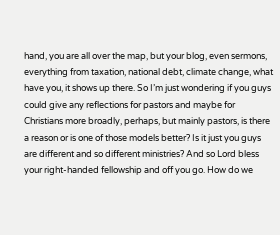hand, you are all over the map, but your blog, even sermons, everything from taxation, national debt, climate change, what have you, it shows up there. So I’m just wondering if you guys could give any reflections for pastors and maybe for Christians more broadly, perhaps, but mainly pastors, is there a reason or is one of those models better? Is it just you guys are different and so different ministries? And so Lord bless your right-handed fellowship and off you go. How do we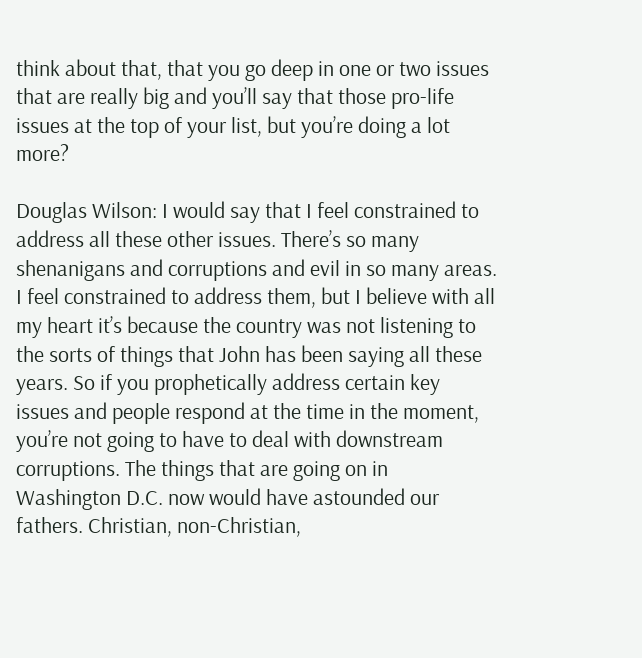think about that, that you go deep in one or two issues that are really big and you’ll say that those pro-life issues at the top of your list, but you’re doing a lot more?

Douglas Wilson: I would say that I feel constrained to address all these other issues. There’s so many shenanigans and corruptions and evil in so many areas. I feel constrained to address them, but I believe with all my heart it’s because the country was not listening to the sorts of things that John has been saying all these years. So if you prophetically address certain key issues and people respond at the time in the moment, you’re not going to have to deal with downstream corruptions. The things that are going on in Washington D.C. now would have astounded our fathers. Christian, non-Christian,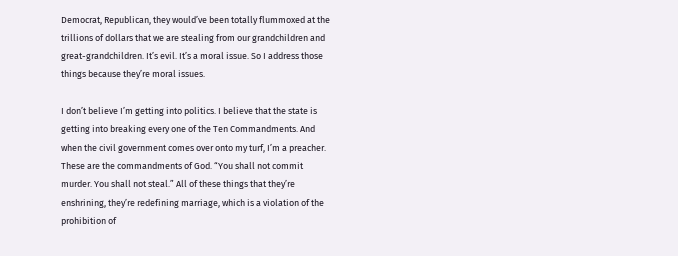Democrat, Republican, they would’ve been totally flummoxed at the trillions of dollars that we are stealing from our grandchildren and great-grandchildren. It’s evil. It’s a moral issue. So I address those things because they’re moral issues.

I don’t believe I’m getting into politics. I believe that the state is getting into breaking every one of the Ten Commandments. And when the civil government comes over onto my turf, I’m a preacher. These are the commandments of God. “You shall not commit murder. You shall not steal.” All of these things that they’re enshrining, they’re redefining marriage, which is a violation of the prohibition of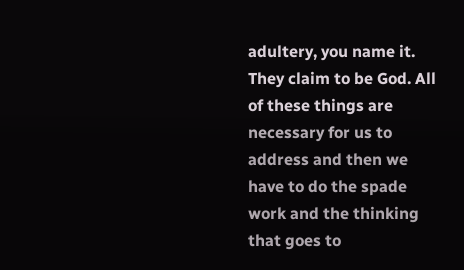adultery, you name it. They claim to be God. All of these things are necessary for us to address and then we have to do the spade work and the thinking that goes to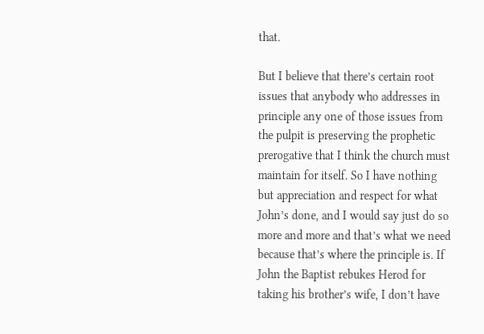that.

But I believe that there’s certain root issues that anybody who addresses in principle any one of those issues from the pulpit is preserving the prophetic prerogative that I think the church must maintain for itself. So I have nothing but appreciation and respect for what John’s done, and I would say just do so more and more and that’s what we need because that’s where the principle is. If John the Baptist rebukes Herod for taking his brother’s wife, I don’t have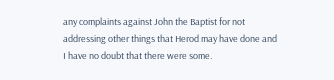any complaints against John the Baptist for not addressing other things that Herod may have done and I have no doubt that there were some.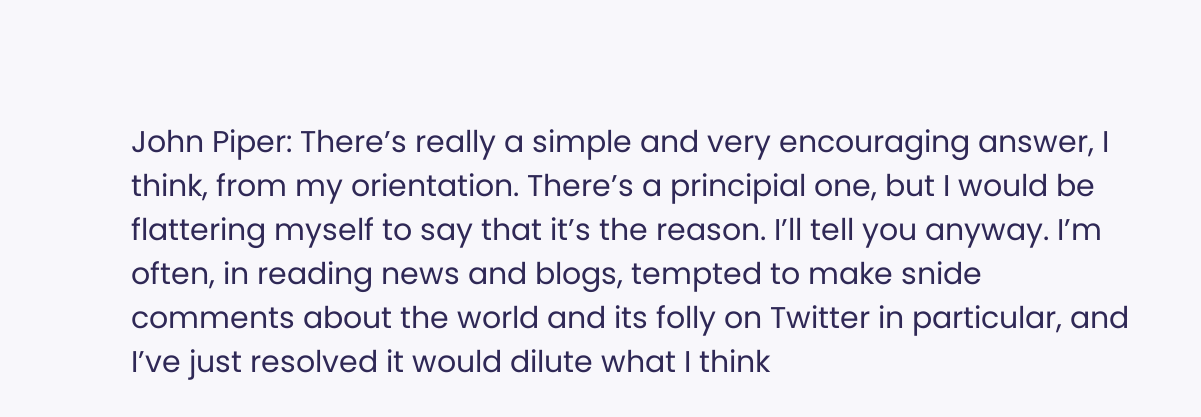John Piper: There’s really a simple and very encouraging answer, I think, from my orientation. There’s a principial one, but I would be flattering myself to say that it’s the reason. I’ll tell you anyway. I’m often, in reading news and blogs, tempted to make snide comments about the world and its folly on Twitter in particular, and I’ve just resolved it would dilute what I think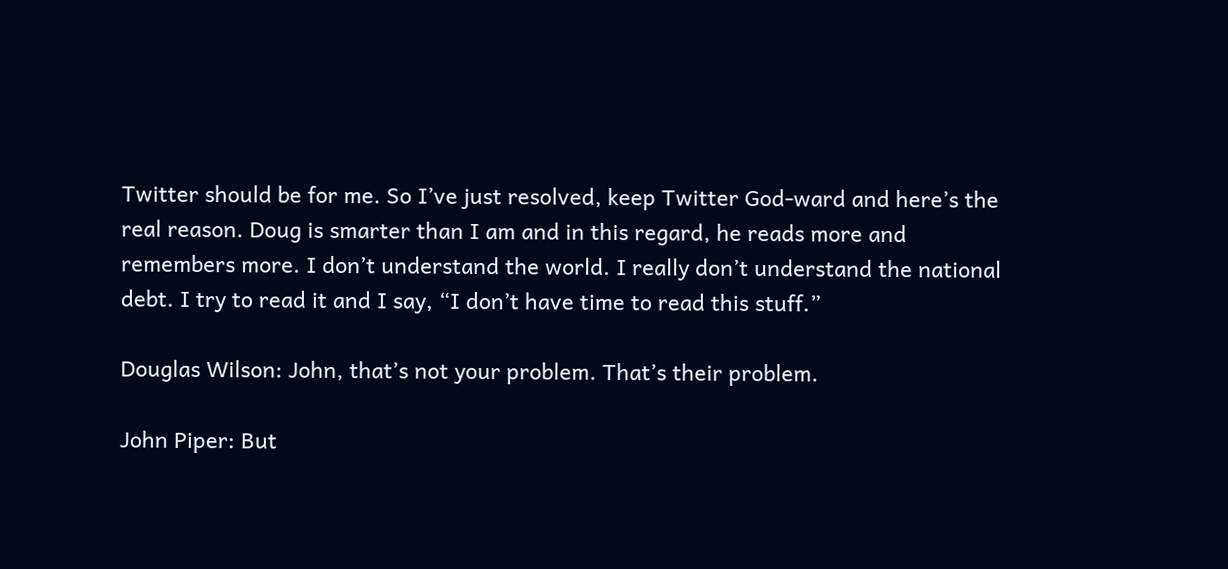Twitter should be for me. So I’ve just resolved, keep Twitter God-ward and here’s the real reason. Doug is smarter than I am and in this regard, he reads more and remembers more. I don’t understand the world. I really don’t understand the national debt. I try to read it and I say, “I don’t have time to read this stuff.”

Douglas Wilson: John, that’s not your problem. That’s their problem.

John Piper: But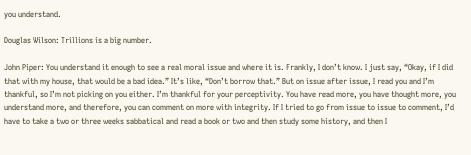you understand.

Douglas Wilson: Trillions is a big number.

John Piper: You understand it enough to see a real moral issue and where it is. Frankly, I don’t know. I just say, “Okay, if I did that with my house, that would be a bad idea.” It’s like, “Don’t borrow that.” But on issue after issue, I read you and I’m thankful, so I’m not picking on you either. I’m thankful for your perceptivity. You have read more, you have thought more, you understand more, and therefore, you can comment on more with integrity. If I tried to go from issue to issue to comment, I’d have to take a two or three weeks sabbatical and read a book or two and then study some history, and then I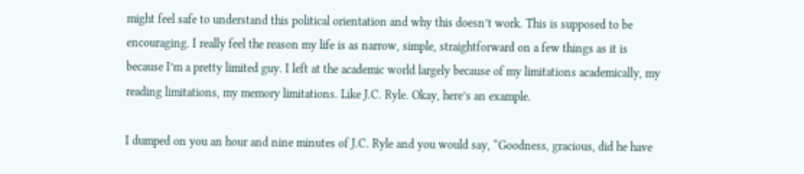might feel safe to understand this political orientation and why this doesn’t work. This is supposed to be encouraging. I really feel the reason my life is as narrow, simple, straightforward on a few things as it is because I’m a pretty limited guy. I left at the academic world largely because of my limitations academically, my reading limitations, my memory limitations. Like J.C. Ryle. Okay, here’s an example.

I dumped on you an hour and nine minutes of J.C. Ryle and you would say, “Goodness, gracious, did he have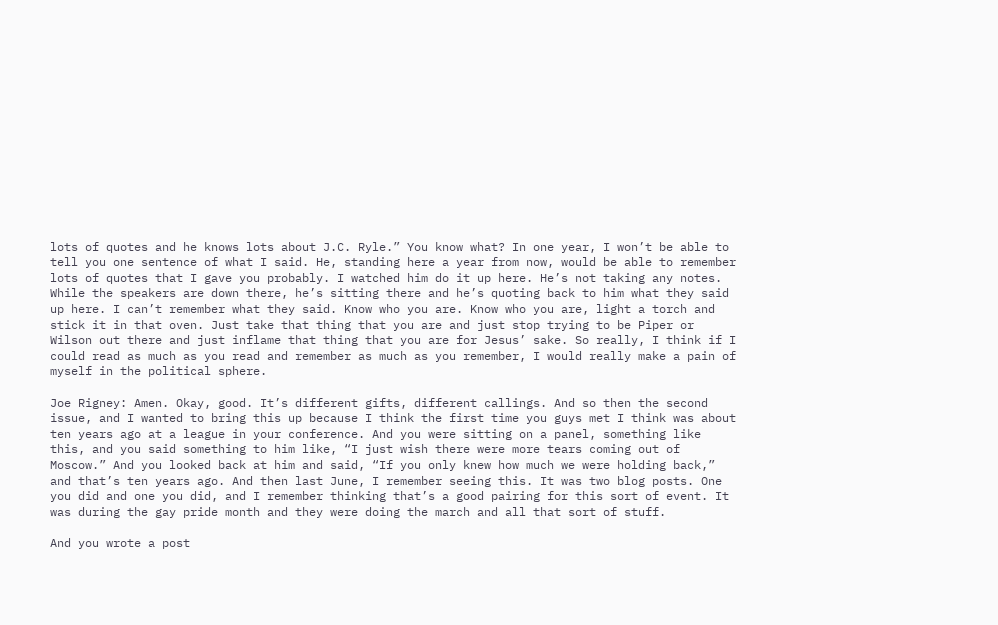lots of quotes and he knows lots about J.C. Ryle.” You know what? In one year, I won’t be able to tell you one sentence of what I said. He, standing here a year from now, would be able to remember lots of quotes that I gave you probably. I watched him do it up here. He’s not taking any notes. While the speakers are down there, he’s sitting there and he’s quoting back to him what they said up here. I can’t remember what they said. Know who you are. Know who you are, light a torch and stick it in that oven. Just take that thing that you are and just stop trying to be Piper or Wilson out there and just inflame that thing that you are for Jesus’ sake. So really, I think if I could read as much as you read and remember as much as you remember, I would really make a pain of myself in the political sphere.

Joe Rigney: Amen. Okay, good. It’s different gifts, different callings. And so then the second issue, and I wanted to bring this up because I think the first time you guys met I think was about ten years ago at a league in your conference. And you were sitting on a panel, something like this, and you said something to him like, “I just wish there were more tears coming out of Moscow.” And you looked back at him and said, “If you only knew how much we were holding back,” and that’s ten years ago. And then last June, I remember seeing this. It was two blog posts. One you did and one you did, and I remember thinking that’s a good pairing for this sort of event. It was during the gay pride month and they were doing the march and all that sort of stuff.

And you wrote a post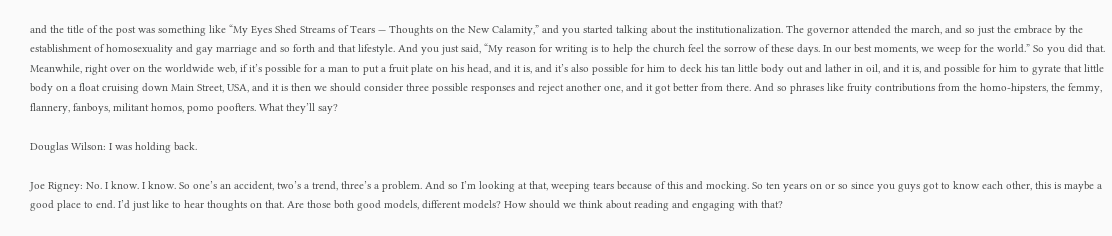and the title of the post was something like “My Eyes Shed Streams of Tears — Thoughts on the New Calamity,” and you started talking about the institutionalization. The governor attended the march, and so just the embrace by the establishment of homosexuality and gay marriage and so forth and that lifestyle. And you just said, “My reason for writing is to help the church feel the sorrow of these days. In our best moments, we weep for the world.” So you did that. Meanwhile, right over on the worldwide web, if it’s possible for a man to put a fruit plate on his head, and it is, and it’s also possible for him to deck his tan little body out and lather in oil, and it is, and possible for him to gyrate that little body on a float cruising down Main Street, USA, and it is then we should consider three possible responses and reject another one, and it got better from there. And so phrases like fruity contributions from the homo-hipsters, the femmy, flannery, fanboys, militant homos, pomo poofters. What they’ll say?

Douglas Wilson: I was holding back.

Joe Rigney: No. I know. I know. So one’s an accident, two’s a trend, three’s a problem. And so I’m looking at that, weeping tears because of this and mocking. So ten years on or so since you guys got to know each other, this is maybe a good place to end. I’d just like to hear thoughts on that. Are those both good models, different models? How should we think about reading and engaging with that?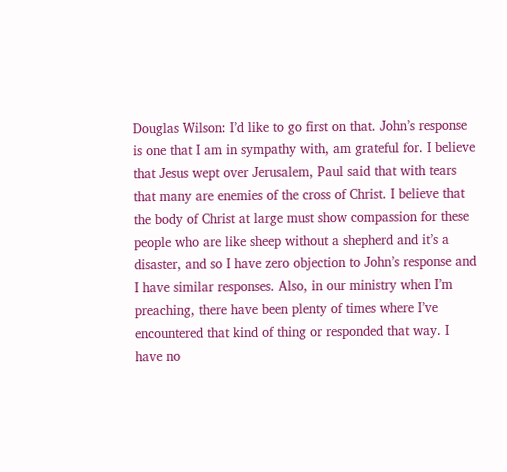Douglas Wilson: I’d like to go first on that. John’s response is one that I am in sympathy with, am grateful for. I believe that Jesus wept over Jerusalem, Paul said that with tears that many are enemies of the cross of Christ. I believe that the body of Christ at large must show compassion for these people who are like sheep without a shepherd and it’s a disaster, and so I have zero objection to John’s response and I have similar responses. Also, in our ministry when I’m preaching, there have been plenty of times where I’ve encountered that kind of thing or responded that way. I have no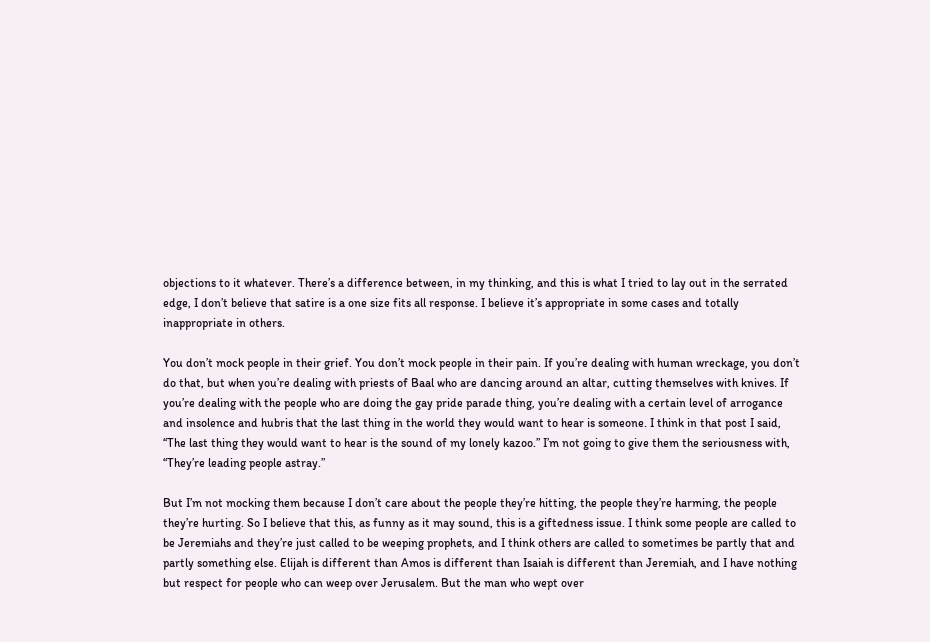objections to it whatever. There’s a difference between, in my thinking, and this is what I tried to lay out in the serrated edge, I don’t believe that satire is a one size fits all response. I believe it’s appropriate in some cases and totally inappropriate in others.

You don’t mock people in their grief. You don’t mock people in their pain. If you’re dealing with human wreckage, you don’t do that, but when you’re dealing with priests of Baal who are dancing around an altar, cutting themselves with knives. If you’re dealing with the people who are doing the gay pride parade thing, you’re dealing with a certain level of arrogance and insolence and hubris that the last thing in the world they would want to hear is someone. I think in that post I said, “The last thing they would want to hear is the sound of my lonely kazoo.” I’m not going to give them the seriousness with, “They’re leading people astray.”

But I’m not mocking them because I don’t care about the people they’re hitting, the people they’re harming, the people they’re hurting. So I believe that this, as funny as it may sound, this is a giftedness issue. I think some people are called to be Jeremiahs and they’re just called to be weeping prophets, and I think others are called to sometimes be partly that and partly something else. Elijah is different than Amos is different than Isaiah is different than Jeremiah, and I have nothing but respect for people who can weep over Jerusalem. But the man who wept over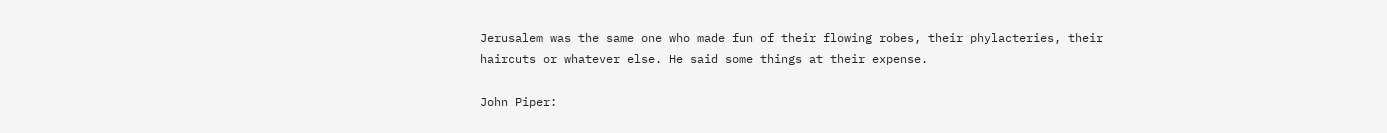Jerusalem was the same one who made fun of their flowing robes, their phylacteries, their haircuts or whatever else. He said some things at their expense.

John Piper: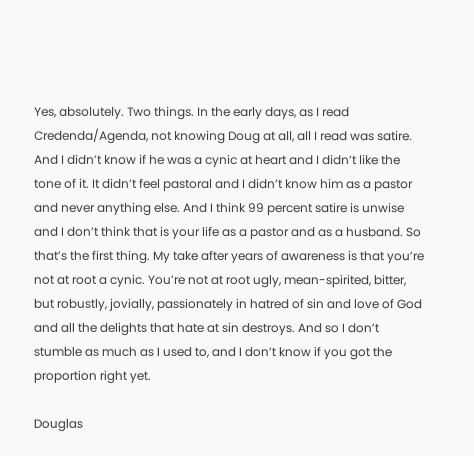Yes, absolutely. Two things. In the early days, as I read Credenda/Agenda, not knowing Doug at all, all I read was satire. And I didn’t know if he was a cynic at heart and I didn’t like the tone of it. It didn’t feel pastoral and I didn’t know him as a pastor and never anything else. And I think 99 percent satire is unwise and I don’t think that is your life as a pastor and as a husband. So that’s the first thing. My take after years of awareness is that you’re not at root a cynic. You’re not at root ugly, mean-spirited, bitter, but robustly, jovially, passionately in hatred of sin and love of God and all the delights that hate at sin destroys. And so I don’t stumble as much as I used to, and I don’t know if you got the proportion right yet.

Douglas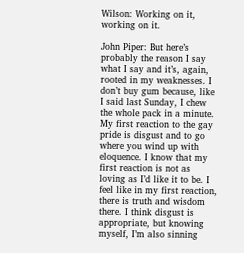Wilson: Working on it, working on it.

John Piper: But here’s probably the reason I say what I say and it’s, again, rooted in my weaknesses. I don’t buy gum because, like I said last Sunday, I chew the whole pack in a minute. My first reaction to the gay pride is disgust and to go where you wind up with eloquence. I know that my first reaction is not as loving as I’d like it to be. I feel like in my first reaction, there is truth and wisdom there. I think disgust is appropriate, but knowing myself, I’m also sinning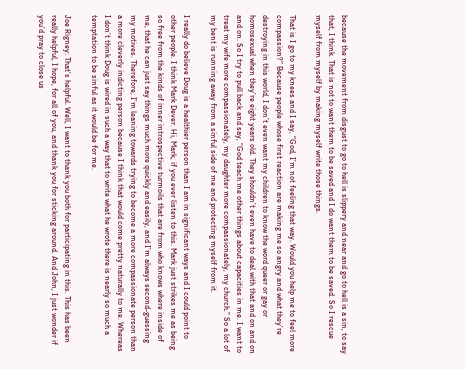because the movement from disgust to go to hell is slippery and near and go to hell is a sin, to say that, I think. That is not to want them to be saved and I do want them to be saved. So I rescue myself from myself by making myself write those things.

That is I go to my knees and I say, “God, I’m not feeling that way. Would you help me to feel more compassion?” Because people whose first reaction are making me so angry and what they’re destroying in this world, I don’t even want my children to know the word queer or gay or homosexual when they’re eight years old. They shouldn’t even have to deal with that and on and on and on. So I try to pull back and say, “God teach me other things about capacities in me. I want to treat my wife more compassionately, my daughter more compassionately, my church.” So a lot of my bent is running away from a sinful side of me and protecting myself from it.

I really do believe Doug is a healthier person than I am in significant ways and I could point to other people. I think Mark Dever. Hi, Mark, if you ever listen to this. Mark just strikes me as being so free from the kinds of inner introspective turmoils that are from who knows where inside of me, that he can just say things much more quickly and easily, and I’m always second-guessing my motives. Therefore, I’m leaning towards trying to become a more compassionate person than a more cleverly indicting person because I think that would come pretty naturally to me. Whereas I don’t think Doug is wired in such a way that to write what he wrote there is nearly so much a temptation to be sinful as it would be for me.

Joe Rigney: That’s helpful. Well, I want to thank you both for participating in this. This has been really helpful, I hope, for all of you, and thank you for sticking around. And John, I just wonder if you’d pray to close us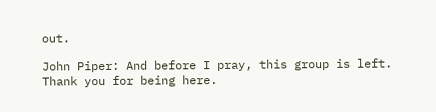out.

John Piper: And before I pray, this group is left. Thank you for being here.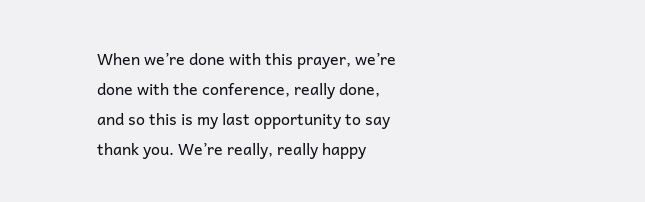When we’re done with this prayer, we’re done with the conference, really done, and so this is my last opportunity to say thank you. We’re really, really happy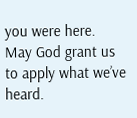you were here. May God grant us to apply what we’ve heard.